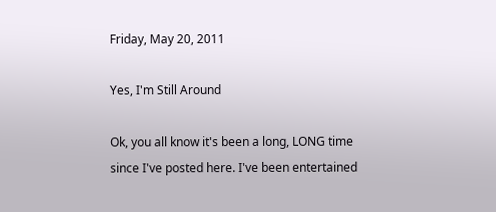Friday, May 20, 2011

Yes, I'm Still Around

Ok, you all know it's been a long, LONG time since I've posted here. I've been entertained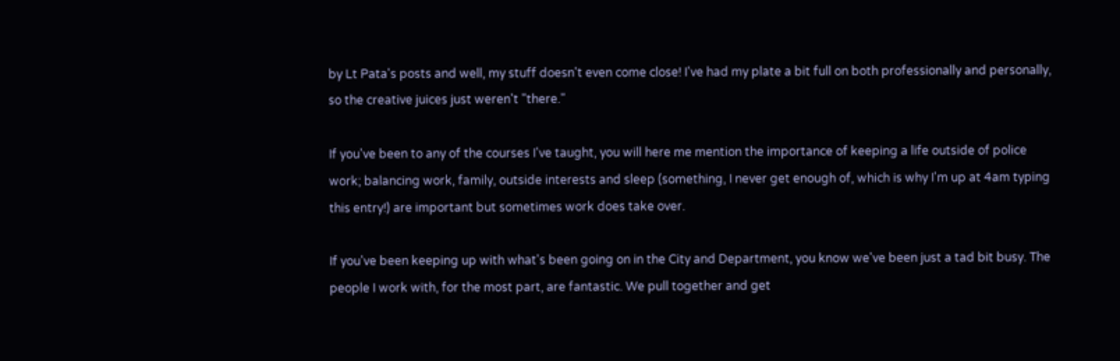by Lt Pata's posts and well, my stuff doesn't even come close! I've had my plate a bit full on both professionally and personally, so the creative juices just weren't "there."

If you've been to any of the courses I've taught, you will here me mention the importance of keeping a life outside of police work; balancing work, family, outside interests and sleep (something, I never get enough of, which is why I'm up at 4am typing this entry!) are important but sometimes work does take over.

If you've been keeping up with what's been going on in the City and Department, you know we've been just a tad bit busy. The people I work with, for the most part, are fantastic. We pull together and get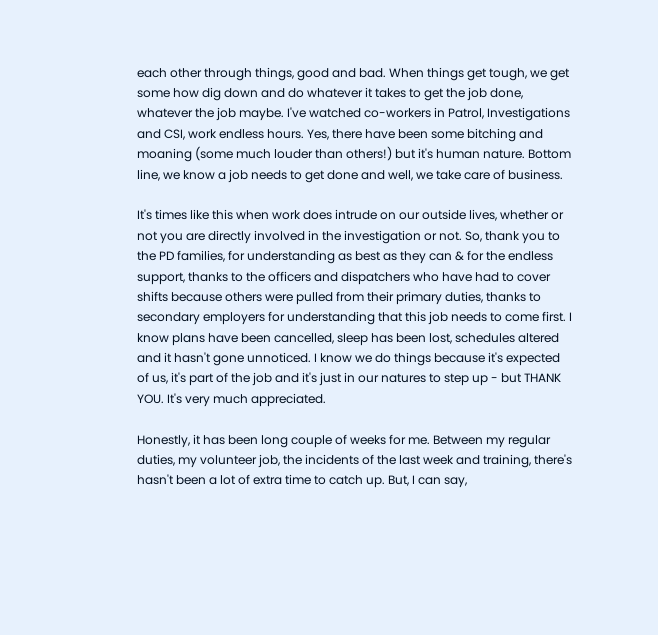each other through things, good and bad. When things get tough, we get some how dig down and do whatever it takes to get the job done, whatever the job maybe. I've watched co-workers in Patrol, Investigations and CSI, work endless hours. Yes, there have been some bitching and moaning (some much louder than others!) but it's human nature. Bottom line, we know a job needs to get done and well, we take care of business.

It's times like this when work does intrude on our outside lives, whether or not you are directly involved in the investigation or not. So, thank you to the PD families, for understanding as best as they can & for the endless support, thanks to the officers and dispatchers who have had to cover shifts because others were pulled from their primary duties, thanks to secondary employers for understanding that this job needs to come first. I know plans have been cancelled, sleep has been lost, schedules altered and it hasn't gone unnoticed. I know we do things because it's expected of us, it's part of the job and it's just in our natures to step up - but THANK YOU. It's very much appreciated.

Honestly, it has been long couple of weeks for me. Between my regular duties, my volunteer job, the incidents of the last week and training, there's hasn't been a lot of extra time to catch up. But, I can say,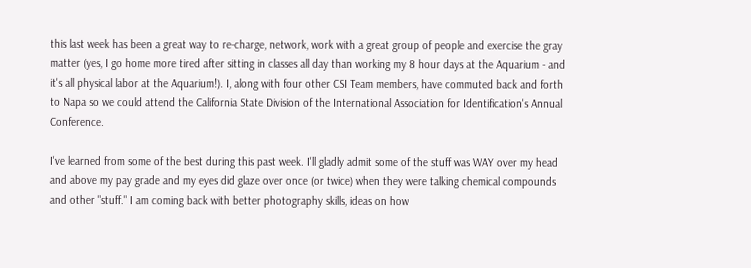this last week has been a great way to re-charge, network, work with a great group of people and exercise the gray matter (yes, I go home more tired after sitting in classes all day than working my 8 hour days at the Aquarium - and it's all physical labor at the Aquarium!). I, along with four other CSI Team members, have commuted back and forth to Napa so we could attend the California State Division of the International Association for Identification's Annual Conference.

I've learned from some of the best during this past week. I'll gladly admit some of the stuff was WAY over my head and above my pay grade and my eyes did glaze over once (or twice) when they were talking chemical compounds and other "stuff." I am coming back with better photography skills, ideas on how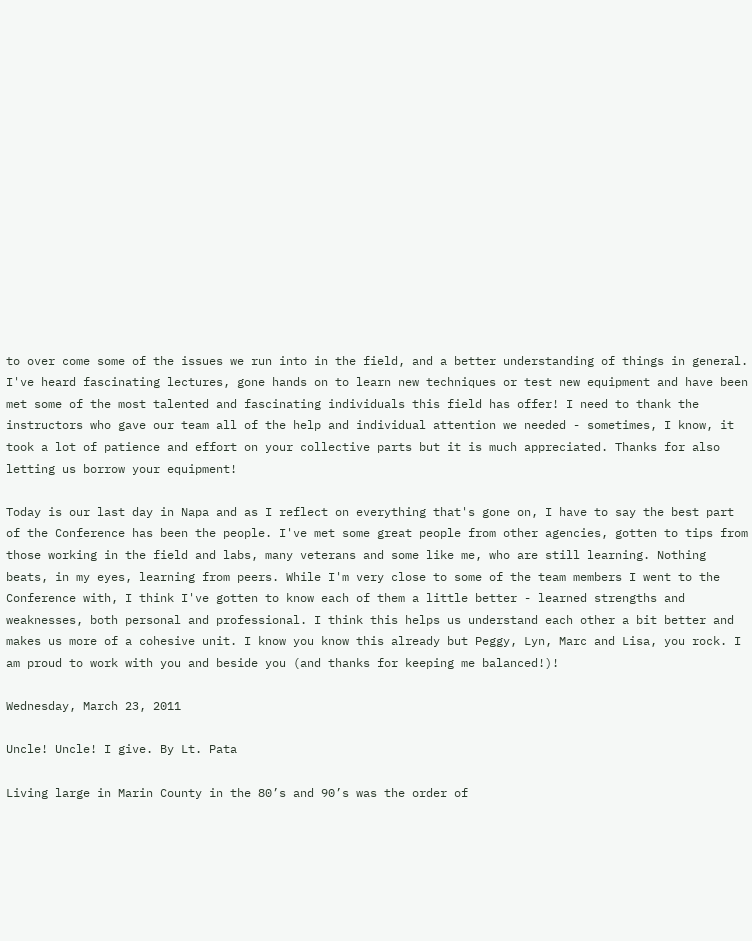to over come some of the issues we run into in the field, and a better understanding of things in general. I've heard fascinating lectures, gone hands on to learn new techniques or test new equipment and have been met some of the most talented and fascinating individuals this field has offer! I need to thank the instructors who gave our team all of the help and individual attention we needed - sometimes, I know, it took a lot of patience and effort on your collective parts but it is much appreciated. Thanks for also letting us borrow your equipment!

Today is our last day in Napa and as I reflect on everything that's gone on, I have to say the best part of the Conference has been the people. I've met some great people from other agencies, gotten to tips from those working in the field and labs, many veterans and some like me, who are still learning. Nothing beats, in my eyes, learning from peers. While I'm very close to some of the team members I went to the Conference with, I think I've gotten to know each of them a little better - learned strengths and weaknesses, both personal and professional. I think this helps us understand each other a bit better and makes us more of a cohesive unit. I know you know this already but Peggy, Lyn, Marc and Lisa, you rock. I am proud to work with you and beside you (and thanks for keeping me balanced!)!

Wednesday, March 23, 2011

Uncle! Uncle! I give. By Lt. Pata

Living large in Marin County in the 80’s and 90’s was the order of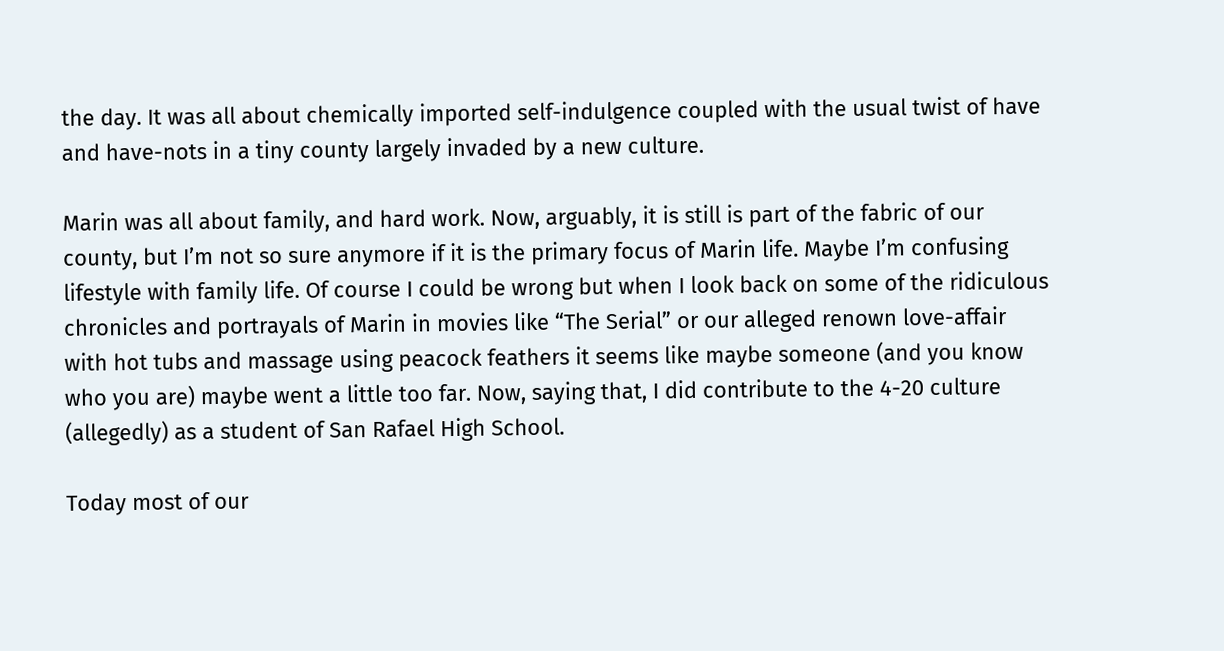the day. It was all about chemically imported self-indulgence coupled with the usual twist of have and have-nots in a tiny county largely invaded by a new culture.

Marin was all about family, and hard work. Now, arguably, it is still is part of the fabric of our county, but I’m not so sure anymore if it is the primary focus of Marin life. Maybe I’m confusing lifestyle with family life. Of course I could be wrong but when I look back on some of the ridiculous chronicles and portrayals of Marin in movies like “The Serial” or our alleged renown love-affair with hot tubs and massage using peacock feathers it seems like maybe someone (and you know who you are) maybe went a little too far. Now, saying that, I did contribute to the 4-20 culture (allegedly) as a student of San Rafael High School.

Today most of our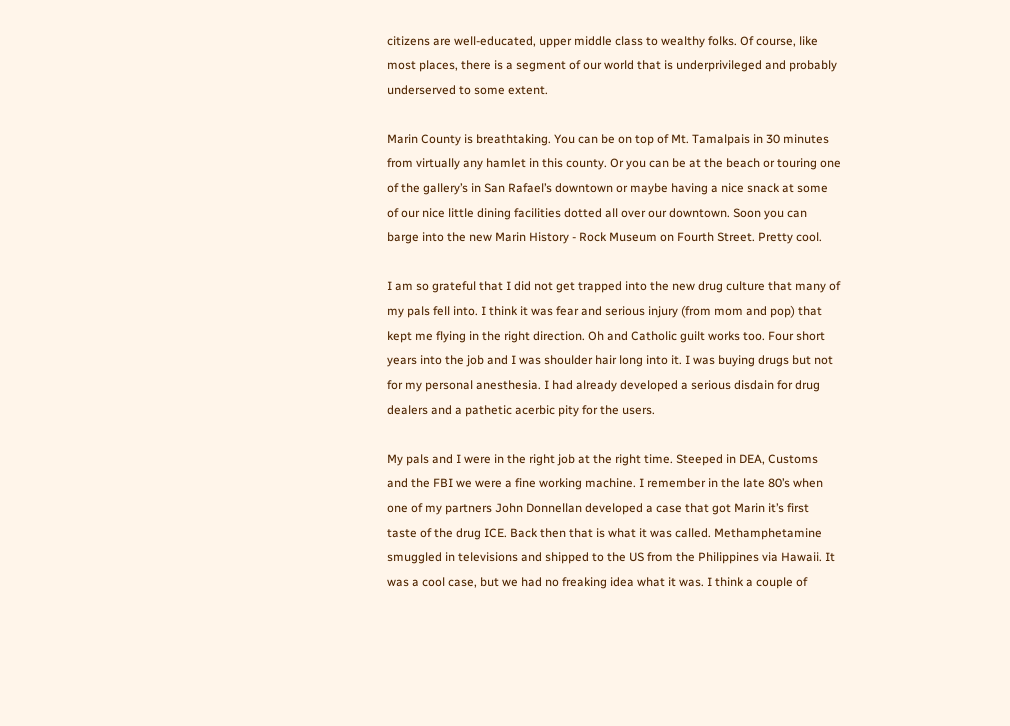citizens are well-educated, upper middle class to wealthy folks. Of course, like most places, there is a segment of our world that is underprivileged and probably underserved to some extent.

Marin County is breathtaking. You can be on top of Mt. Tamalpais in 30 minutes from virtually any hamlet in this county. Or you can be at the beach or touring one of the gallery’s in San Rafael’s downtown or maybe having a nice snack at some of our nice little dining facilities dotted all over our downtown. Soon you can barge into the new Marin History - Rock Museum on Fourth Street. Pretty cool.

I am so grateful that I did not get trapped into the new drug culture that many of my pals fell into. I think it was fear and serious injury (from mom and pop) that kept me flying in the right direction. Oh and Catholic guilt works too. Four short years into the job and I was shoulder hair long into it. I was buying drugs but not for my personal anesthesia. I had already developed a serious disdain for drug dealers and a pathetic acerbic pity for the users.

My pals and I were in the right job at the right time. Steeped in DEA, Customs and the FBI we were a fine working machine. I remember in the late 80’s when one of my partners John Donnellan developed a case that got Marin it’s first taste of the drug ICE. Back then that is what it was called. Methamphetamine smuggled in televisions and shipped to the US from the Philippines via Hawaii. It was a cool case, but we had no freaking idea what it was. I think a couple of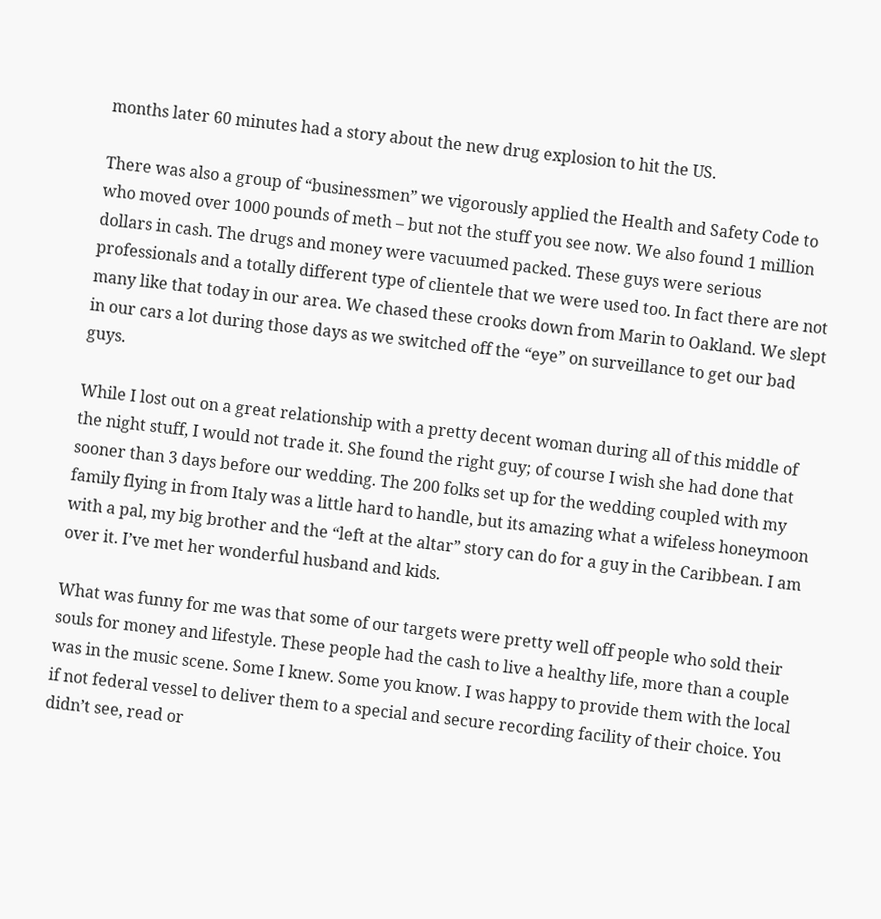months later 60 minutes had a story about the new drug explosion to hit the US.

There was also a group of “businessmen” we vigorously applied the Health and Safety Code to who moved over 1000 pounds of meth – but not the stuff you see now. We also found 1 million dollars in cash. The drugs and money were vacuumed packed. These guys were serious professionals and a totally different type of clientele that we were used too. In fact there are not many like that today in our area. We chased these crooks down from Marin to Oakland. We slept in our cars a lot during those days as we switched off the “eye” on surveillance to get our bad guys.

While I lost out on a great relationship with a pretty decent woman during all of this middle of the night stuff, I would not trade it. She found the right guy; of course I wish she had done that sooner than 3 days before our wedding. The 200 folks set up for the wedding coupled with my family flying in from Italy was a little hard to handle, but its amazing what a wifeless honeymoon with a pal, my big brother and the “left at the altar” story can do for a guy in the Caribbean. I am over it. I’ve met her wonderful husband and kids.

What was funny for me was that some of our targets were pretty well off people who sold their souls for money and lifestyle. These people had the cash to live a healthy life, more than a couple was in the music scene. Some I knew. Some you know. I was happy to provide them with the local if not federal vessel to deliver them to a special and secure recording facility of their choice. You didn’t see, read or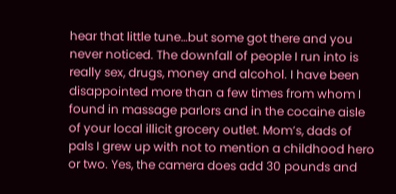hear that little tune…but some got there and you never noticed. The downfall of people I run into is really sex, drugs, money and alcohol. I have been disappointed more than a few times from whom I found in massage parlors and in the cocaine aisle of your local illicit grocery outlet. Mom’s, dads of pals I grew up with not to mention a childhood hero or two. Yes, the camera does add 30 pounds and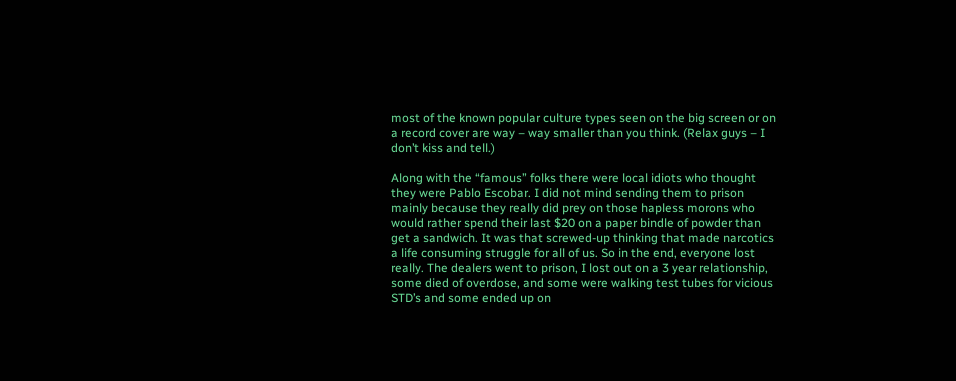most of the known popular culture types seen on the big screen or on a record cover are way – way smaller than you think. (Relax guys – I don’t kiss and tell.)

Along with the “famous” folks there were local idiots who thought they were Pablo Escobar. I did not mind sending them to prison mainly because they really did prey on those hapless morons who would rather spend their last $20 on a paper bindle of powder than get a sandwich. It was that screwed-up thinking that made narcotics a life consuming struggle for all of us. So in the end, everyone lost really. The dealers went to prison, I lost out on a 3 year relationship, some died of overdose, and some were walking test tubes for vicious STD’s and some ended up on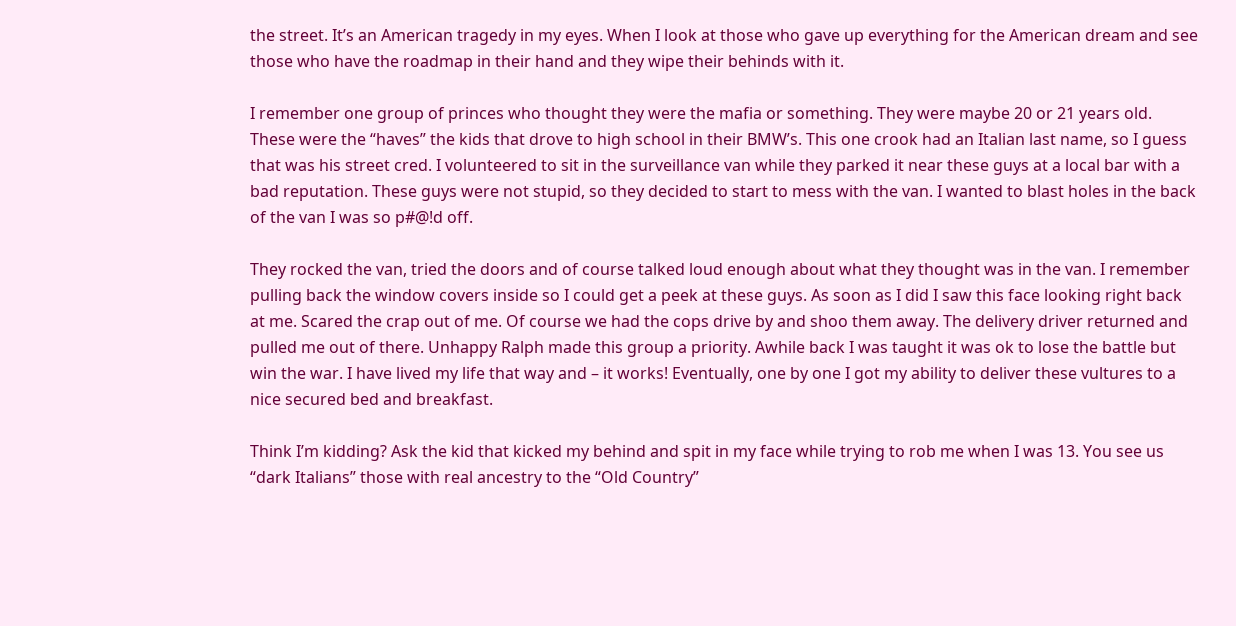the street. It’s an American tragedy in my eyes. When I look at those who gave up everything for the American dream and see those who have the roadmap in their hand and they wipe their behinds with it.

I remember one group of princes who thought they were the mafia or something. They were maybe 20 or 21 years old. These were the “haves” the kids that drove to high school in their BMW’s. This one crook had an Italian last name, so I guess that was his street cred. I volunteered to sit in the surveillance van while they parked it near these guys at a local bar with a bad reputation. These guys were not stupid, so they decided to start to mess with the van. I wanted to blast holes in the back of the van I was so p#@!d off.

They rocked the van, tried the doors and of course talked loud enough about what they thought was in the van. I remember pulling back the window covers inside so I could get a peek at these guys. As soon as I did I saw this face looking right back at me. Scared the crap out of me. Of course we had the cops drive by and shoo them away. The delivery driver returned and pulled me out of there. Unhappy Ralph made this group a priority. Awhile back I was taught it was ok to lose the battle but win the war. I have lived my life that way and – it works! Eventually, one by one I got my ability to deliver these vultures to a nice secured bed and breakfast.

Think I’m kidding? Ask the kid that kicked my behind and spit in my face while trying to rob me when I was 13. You see us “dark Italians” those with real ancestry to the “Old Country”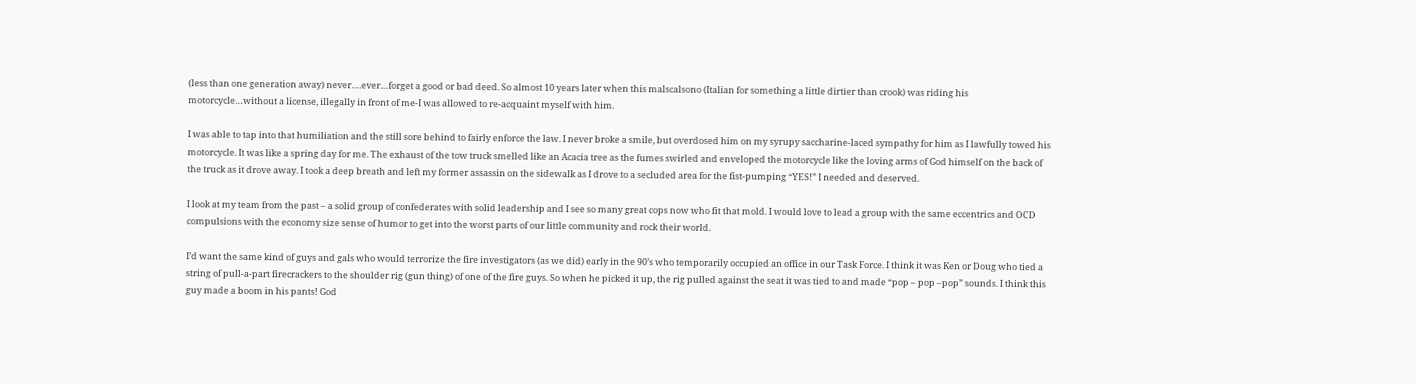(less than one generation away) never….ever…forget a good or bad deed. So almost 10 years later when this malscalsono (Italian for something a little dirtier than crook) was riding his motorcycle…without a license, illegally in front of me-I was allowed to re-acquaint myself with him.

I was able to tap into that humiliation and the still sore behind to fairly enforce the law. I never broke a smile, but overdosed him on my syrupy saccharine-laced sympathy for him as I lawfully towed his motorcycle. It was like a spring day for me. The exhaust of the tow truck smelled like an Acacia tree as the fumes swirled and enveloped the motorcycle like the loving arms of God himself on the back of the truck as it drove away. I took a deep breath and left my former assassin on the sidewalk as I drove to a secluded area for the fist-pumping “YES!” I needed and deserved.

I look at my team from the past – a solid group of confederates with solid leadership and I see so many great cops now who fit that mold. I would love to lead a group with the same eccentrics and OCD compulsions with the economy size sense of humor to get into the worst parts of our little community and rock their world.

I’d want the same kind of guys and gals who would terrorize the fire investigators (as we did) early in the 90’s who temporarily occupied an office in our Task Force. I think it was Ken or Doug who tied a string of pull-a-part firecrackers to the shoulder rig (gun thing) of one of the fire guys. So when he picked it up, the rig pulled against the seat it was tied to and made “pop – pop –pop” sounds. I think this guy made a boom in his pants! God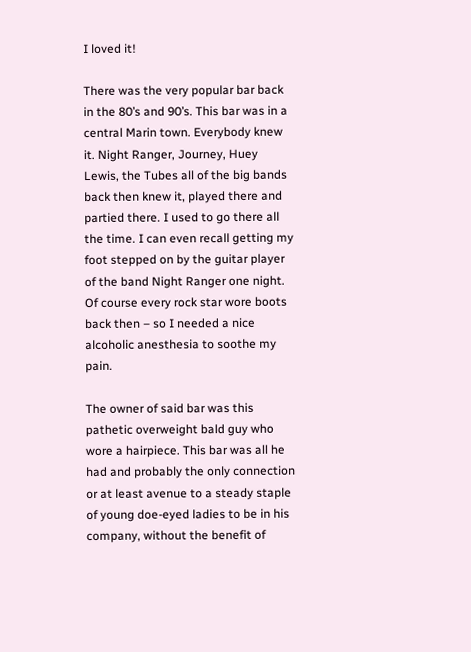I loved it!

There was the very popular bar back in the 80’s and 90’s. This bar was in a central Marin town. Everybody knew it. Night Ranger, Journey, Huey Lewis, the Tubes all of the big bands back then knew it, played there and partied there. I used to go there all the time. I can even recall getting my foot stepped on by the guitar player of the band Night Ranger one night. Of course every rock star wore boots back then – so I needed a nice alcoholic anesthesia to soothe my pain.

The owner of said bar was this pathetic overweight bald guy who wore a hairpiece. This bar was all he had and probably the only connection or at least avenue to a steady staple of young doe-eyed ladies to be in his company, without the benefit of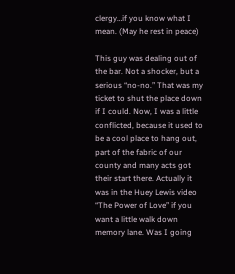clergy…if you know what I mean. (May he rest in peace)

This guy was dealing out of the bar. Not a shocker, but a serious “no-no.” That was my ticket to shut the place down if I could. Now, I was a little conflicted, because it used to be a cool place to hang out, part of the fabric of our county and many acts got their start there. Actually it was in the Huey Lewis video “The Power of Love” if you want a little walk down memory lane. Was I going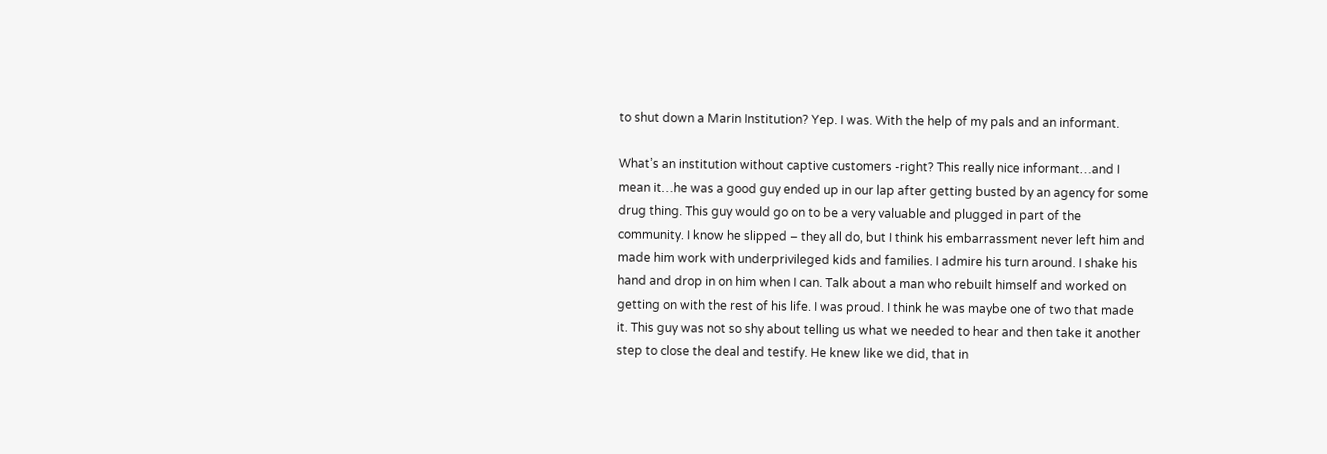to shut down a Marin Institution? Yep. I was. With the help of my pals and an informant.

What’s an institution without captive customers -right? This really nice informant…and I mean it…he was a good guy ended up in our lap after getting busted by an agency for some drug thing. This guy would go on to be a very valuable and plugged in part of the community. I know he slipped – they all do, but I think his embarrassment never left him and made him work with underprivileged kids and families. I admire his turn around. I shake his hand and drop in on him when I can. Talk about a man who rebuilt himself and worked on getting on with the rest of his life. I was proud. I think he was maybe one of two that made it. This guy was not so shy about telling us what we needed to hear and then take it another step to close the deal and testify. He knew like we did, that in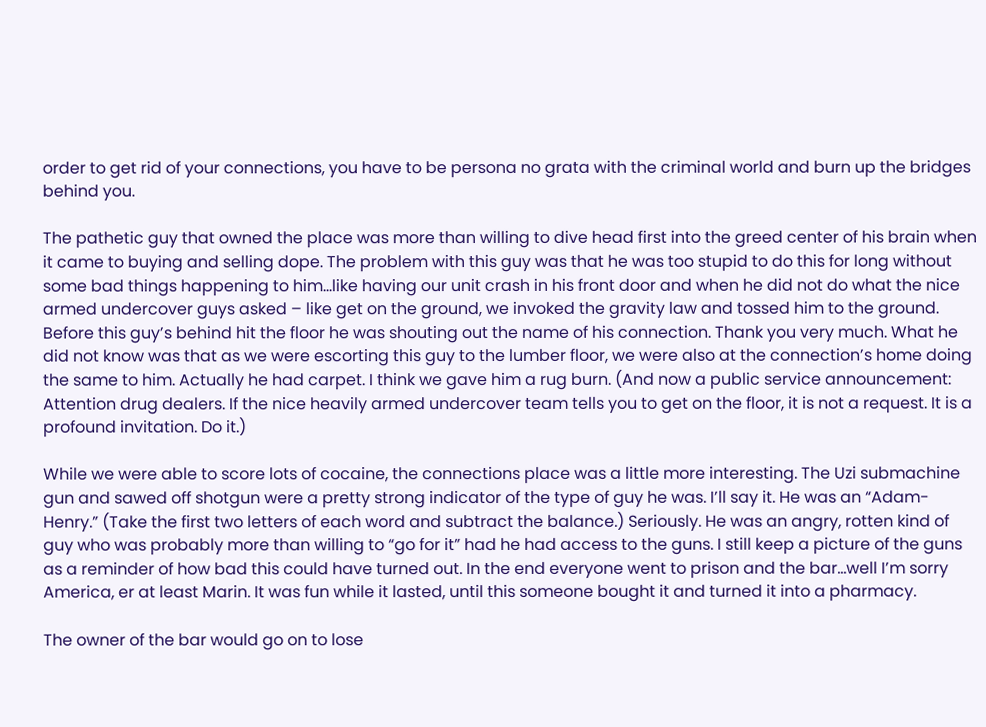order to get rid of your connections, you have to be persona no grata with the criminal world and burn up the bridges behind you.

The pathetic guy that owned the place was more than willing to dive head first into the greed center of his brain when it came to buying and selling dope. The problem with this guy was that he was too stupid to do this for long without some bad things happening to him…like having our unit crash in his front door and when he did not do what the nice armed undercover guys asked – like get on the ground, we invoked the gravity law and tossed him to the ground. Before this guy’s behind hit the floor he was shouting out the name of his connection. Thank you very much. What he did not know was that as we were escorting this guy to the lumber floor, we were also at the connection’s home doing the same to him. Actually he had carpet. I think we gave him a rug burn. (And now a public service announcement: Attention drug dealers. If the nice heavily armed undercover team tells you to get on the floor, it is not a request. It is a profound invitation. Do it.)

While we were able to score lots of cocaine, the connections place was a little more interesting. The Uzi submachine gun and sawed off shotgun were a pretty strong indicator of the type of guy he was. I’ll say it. He was an “Adam- Henry.” (Take the first two letters of each word and subtract the balance.) Seriously. He was an angry, rotten kind of guy who was probably more than willing to “go for it” had he had access to the guns. I still keep a picture of the guns as a reminder of how bad this could have turned out. In the end everyone went to prison and the bar…well I’m sorry America, er at least Marin. It was fun while it lasted, until this someone bought it and turned it into a pharmacy.

The owner of the bar would go on to lose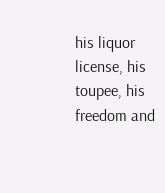his liquor license, his toupee, his freedom and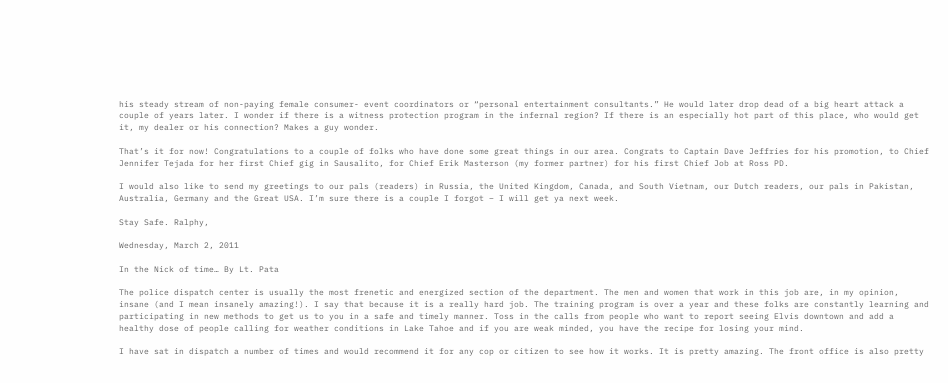his steady stream of non-paying female consumer- event coordinators or “personal entertainment consultants.” He would later drop dead of a big heart attack a couple of years later. I wonder if there is a witness protection program in the infernal region? If there is an especially hot part of this place, who would get it, my dealer or his connection? Makes a guy wonder.

That’s it for now! Congratulations to a couple of folks who have done some great things in our area. Congrats to Captain Dave Jeffries for his promotion, to Chief Jennifer Tejada for her first Chief gig in Sausalito, for Chief Erik Masterson (my former partner) for his first Chief Job at Ross PD.

I would also like to send my greetings to our pals (readers) in Russia, the United Kingdom, Canada, and South Vietnam, our Dutch readers, our pals in Pakistan, Australia, Germany and the Great USA. I’m sure there is a couple I forgot – I will get ya next week.

Stay Safe. Ralphy,

Wednesday, March 2, 2011

In the Nick of time… By Lt. Pata

The police dispatch center is usually the most frenetic and energized section of the department. The men and women that work in this job are, in my opinion, insane (and I mean insanely amazing!). I say that because it is a really hard job. The training program is over a year and these folks are constantly learning and participating in new methods to get us to you in a safe and timely manner. Toss in the calls from people who want to report seeing Elvis downtown and add a healthy dose of people calling for weather conditions in Lake Tahoe and if you are weak minded, you have the recipe for losing your mind.

I have sat in dispatch a number of times and would recommend it for any cop or citizen to see how it works. It is pretty amazing. The front office is also pretty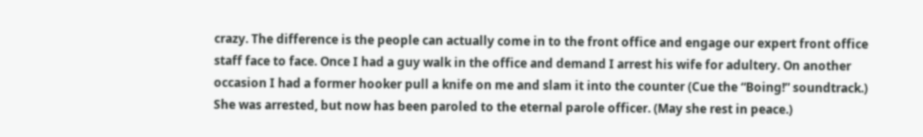crazy. The difference is the people can actually come in to the front office and engage our expert front office staff face to face. Once I had a guy walk in the office and demand I arrest his wife for adultery. On another occasion I had a former hooker pull a knife on me and slam it into the counter (Cue the “Boing!” soundtrack.) She was arrested, but now has been paroled to the eternal parole officer. (May she rest in peace.)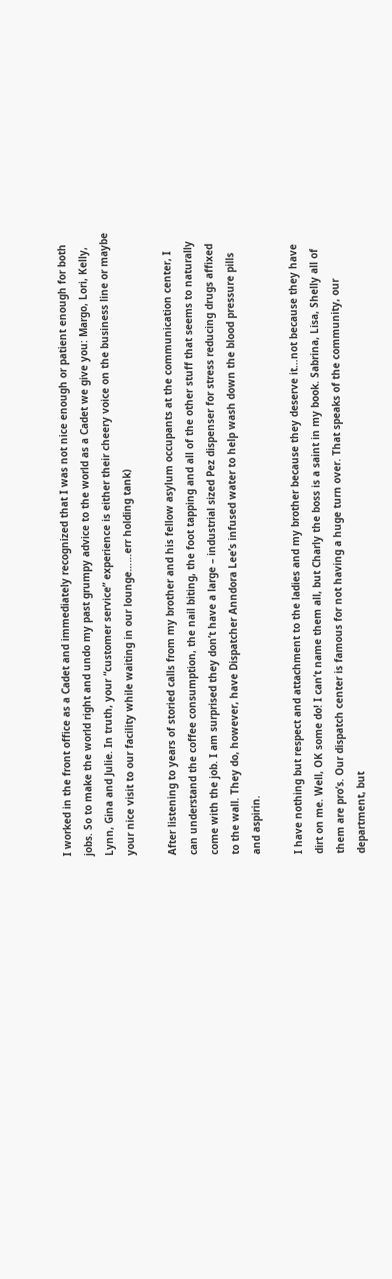I worked in the front office as a Cadet and immediately recognized that I was not nice enough or patient enough for both jobs. So to make the world right and undo my past grumpy advice to the world as a Cadet we give you: Margo, Lori, Kelly, Lynn, Gina and Julie. In truth, your “customer service” experience is either their cheery voice on the business line or maybe your nice visit to our facility while waiting in our lounge……err holding tank)

After listening to years of storied calls from my brother and his fellow asylum occupants at the communication center, I can understand the coffee consumption, the nail biting, the foot tapping and all of the other stuff that seems to naturally come with the job. I am surprised they don’t have a large – industrial sized Pez dispenser for stress reducing drugs affixed to the wall. They do, however, have Dispatcher Anndora Lee’s infused water to help wash down the blood pressure pills and aspirin.

I have nothing but respect and attachment to the ladies and my brother because they deserve it…not because they have dirt on me. Well, OK some do! I can’t name them all, but Charly the boss is a saint in my book. Sabrina, Lisa, Shelly all of them are pro’s. Our dispatch center is famous for not having a huge turn over. That speaks of the community, our department, but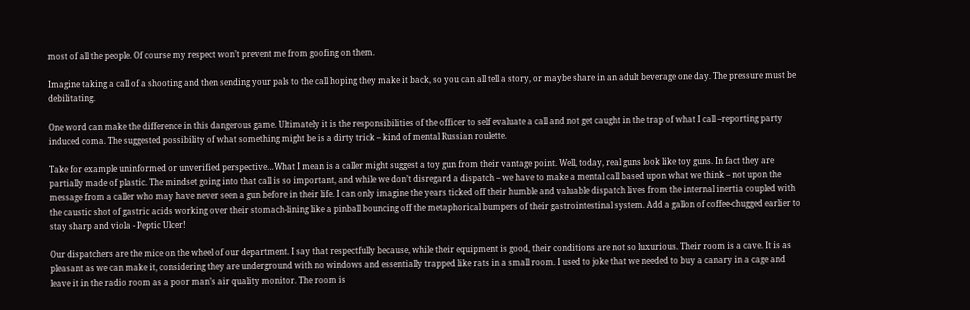most of all the people. Of course my respect won’t prevent me from goofing on them.

Imagine taking a call of a shooting and then sending your pals to the call hoping they make it back, so you can all tell a story, or maybe share in an adult beverage one day. The pressure must be debilitating.

One word can make the difference in this dangerous game. Ultimately it is the responsibilities of the officer to self evaluate a call and not get caught in the trap of what I call –reporting party induced coma. The suggested possibility of what something might be is a dirty trick – kind of mental Russian roulette.

Take for example uninformed or unverified perspective…What I mean is a caller might suggest a toy gun from their vantage point. Well, today, real guns look like toy guns. In fact they are partially made of plastic. The mindset going into that call is so important, and while we don’t disregard a dispatch – we have to make a mental call based upon what we think – not upon the message from a caller who may have never seen a gun before in their life. I can only imagine the years ticked off their humble and valuable dispatch lives from the internal inertia coupled with the caustic shot of gastric acids working over their stomach-lining like a pinball bouncing off the metaphorical bumpers of their gastrointestinal system. Add a gallon of coffee-chugged earlier to stay sharp and viola - Peptic Ulcer!

Our dispatchers are the mice on the wheel of our department. I say that respectfully because, while their equipment is good, their conditions are not so luxurious. Their room is a cave. It is as pleasant as we can make it, considering they are underground with no windows and essentially trapped like rats in a small room. I used to joke that we needed to buy a canary in a cage and leave it in the radio room as a poor man’s air quality monitor. The room is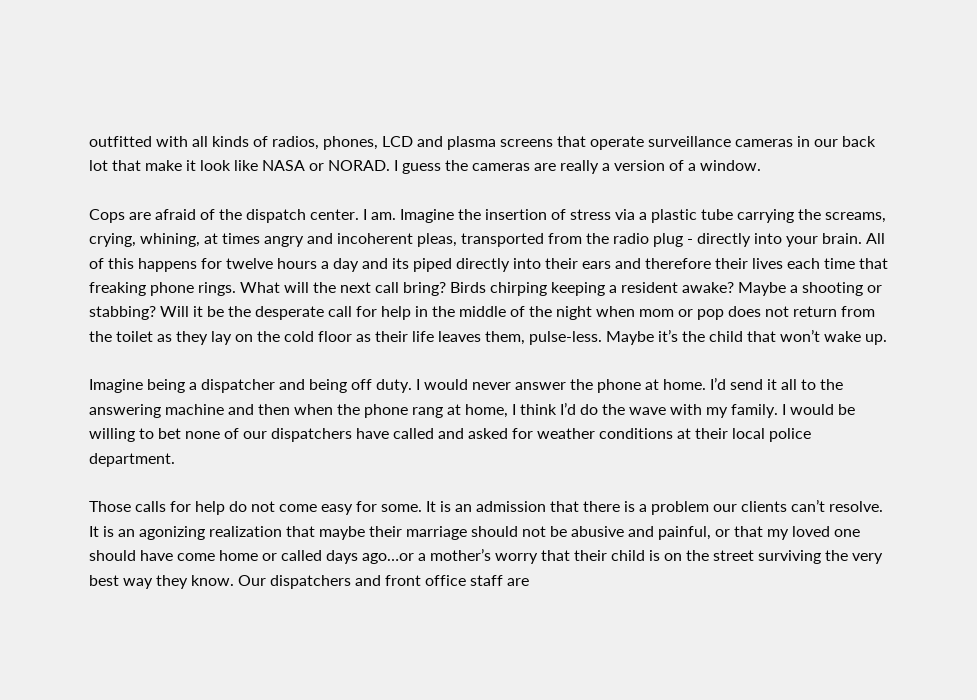outfitted with all kinds of radios, phones, LCD and plasma screens that operate surveillance cameras in our back lot that make it look like NASA or NORAD. I guess the cameras are really a version of a window.

Cops are afraid of the dispatch center. I am. Imagine the insertion of stress via a plastic tube carrying the screams, crying, whining, at times angry and incoherent pleas, transported from the radio plug - directly into your brain. All of this happens for twelve hours a day and its piped directly into their ears and therefore their lives each time that freaking phone rings. What will the next call bring? Birds chirping keeping a resident awake? Maybe a shooting or stabbing? Will it be the desperate call for help in the middle of the night when mom or pop does not return from the toilet as they lay on the cold floor as their life leaves them, pulse-less. Maybe it’s the child that won’t wake up.

Imagine being a dispatcher and being off duty. I would never answer the phone at home. I’d send it all to the answering machine and then when the phone rang at home, I think I’d do the wave with my family. I would be willing to bet none of our dispatchers have called and asked for weather conditions at their local police department.

Those calls for help do not come easy for some. It is an admission that there is a problem our clients can’t resolve. It is an agonizing realization that maybe their marriage should not be abusive and painful, or that my loved one should have come home or called days ago…or a mother’s worry that their child is on the street surviving the very best way they know. Our dispatchers and front office staff are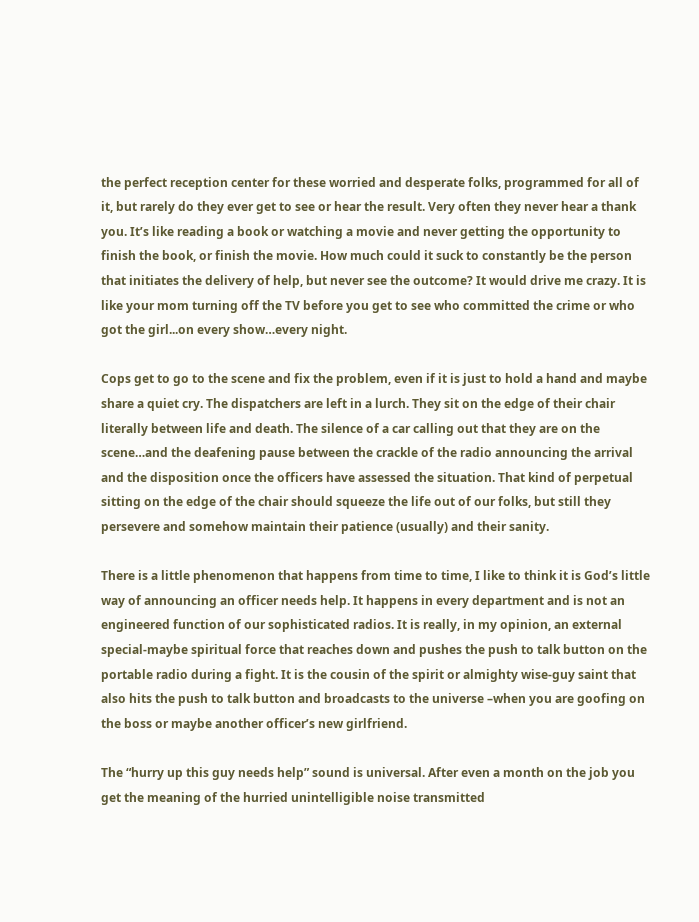the perfect reception center for these worried and desperate folks, programmed for all of it, but rarely do they ever get to see or hear the result. Very often they never hear a thank you. It’s like reading a book or watching a movie and never getting the opportunity to finish the book, or finish the movie. How much could it suck to constantly be the person that initiates the delivery of help, but never see the outcome? It would drive me crazy. It is like your mom turning off the TV before you get to see who committed the crime or who got the girl...on every show…every night.

Cops get to go to the scene and fix the problem, even if it is just to hold a hand and maybe share a quiet cry. The dispatchers are left in a lurch. They sit on the edge of their chair literally between life and death. The silence of a car calling out that they are on the scene…and the deafening pause between the crackle of the radio announcing the arrival and the disposition once the officers have assessed the situation. That kind of perpetual sitting on the edge of the chair should squeeze the life out of our folks, but still they persevere and somehow maintain their patience (usually) and their sanity.

There is a little phenomenon that happens from time to time, I like to think it is God’s little way of announcing an officer needs help. It happens in every department and is not an engineered function of our sophisticated radios. It is really, in my opinion, an external special-maybe spiritual force that reaches down and pushes the push to talk button on the portable radio during a fight. It is the cousin of the spirit or almighty wise-guy saint that also hits the push to talk button and broadcasts to the universe –when you are goofing on the boss or maybe another officer’s new girlfriend.

The “hurry up this guy needs help” sound is universal. After even a month on the job you get the meaning of the hurried unintelligible noise transmitted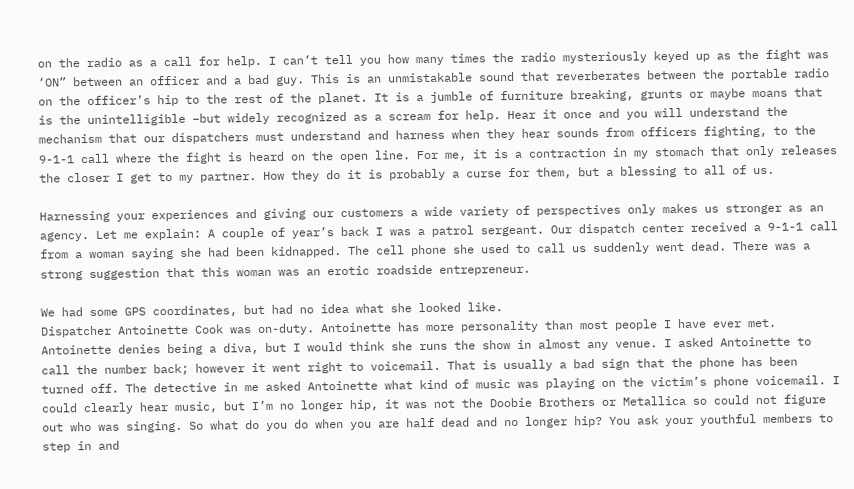on the radio as a call for help. I can’t tell you how many times the radio mysteriously keyed up as the fight was ‘ON” between an officer and a bad guy. This is an unmistakable sound that reverberates between the portable radio on the officer’s hip to the rest of the planet. It is a jumble of furniture breaking, grunts or maybe moans that is the unintelligible –but widely recognized as a scream for help. Hear it once and you will understand the mechanism that our dispatchers must understand and harness when they hear sounds from officers fighting, to the 9-1-1 call where the fight is heard on the open line. For me, it is a contraction in my stomach that only releases the closer I get to my partner. How they do it is probably a curse for them, but a blessing to all of us.

Harnessing your experiences and giving our customers a wide variety of perspectives only makes us stronger as an agency. Let me explain: A couple of year’s back I was a patrol sergeant. Our dispatch center received a 9-1-1 call from a woman saying she had been kidnapped. The cell phone she used to call us suddenly went dead. There was a strong suggestion that this woman was an erotic roadside entrepreneur.

We had some GPS coordinates, but had no idea what she looked like.
Dispatcher Antoinette Cook was on-duty. Antoinette has more personality than most people I have ever met. Antoinette denies being a diva, but I would think she runs the show in almost any venue. I asked Antoinette to call the number back; however it went right to voicemail. That is usually a bad sign that the phone has been turned off. The detective in me asked Antoinette what kind of music was playing on the victim’s phone voicemail. I could clearly hear music, but I’m no longer hip, it was not the Doobie Brothers or Metallica so could not figure out who was singing. So what do you do when you are half dead and no longer hip? You ask your youthful members to step in and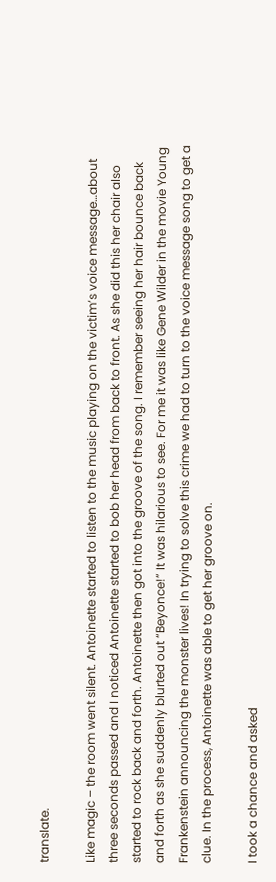translate.

Like magic – the room went silent. Antoinette started to listen to the music playing on the victim’s voice message…about three seconds passed and I noticed Antoinette started to bob her head from back to front. As she did this her chair also started to rock back and forth. Antoinette then got into the groove of the song. I remember seeing her hair bounce back and forth as she suddenly blurted out “Beyonce!” It was hilarious to see. For me it was like Gene Wilder in the movie Young Frankenstein announcing the monster lives! In trying to solve this crime we had to turn to the voice message song to get a clue. In the process, Antoinette was able to get her groove on.

I took a chance and asked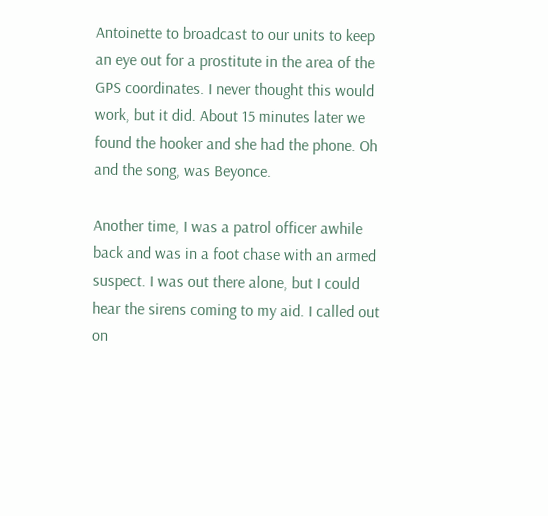Antoinette to broadcast to our units to keep an eye out for a prostitute in the area of the GPS coordinates. I never thought this would work, but it did. About 15 minutes later we found the hooker and she had the phone. Oh and the song, was Beyonce.

Another time, I was a patrol officer awhile back and was in a foot chase with an armed suspect. I was out there alone, but I could hear the sirens coming to my aid. I called out on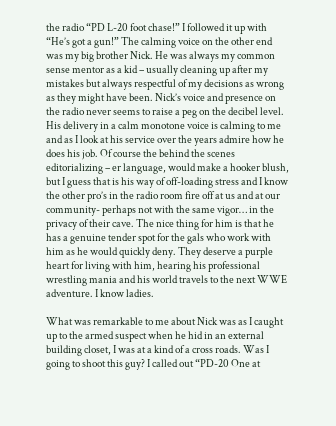the radio “PD L-20 foot chase!” I followed it up with “He’s got a gun!” The calming voice on the other end was my big brother Nick. He was always my common sense mentor as a kid – usually cleaning up after my mistakes but always respectful of my decisions as wrong as they might have been. Nick’s voice and presence on the radio never seems to raise a peg on the decibel level. His delivery in a calm monotone voice is calming to me and as I look at his service over the years admire how he does his job. Of course the behind the scenes editorializing – er language, would make a hooker blush, but I guess that is his way of off-loading stress and I know the other pro’s in the radio room fire off at us and at our community- perhaps not with the same vigor… in the privacy of their cave. The nice thing for him is that he has a genuine tender spot for the gals who work with him as he would quickly deny. They deserve a purple heart for living with him, hearing his professional wrestling mania and his world travels to the next WWE adventure. I know ladies.

What was remarkable to me about Nick was as I caught up to the armed suspect when he hid in an external building closet, I was at a kind of a cross roads. Was I going to shoot this guy? I called out “PD-20 One at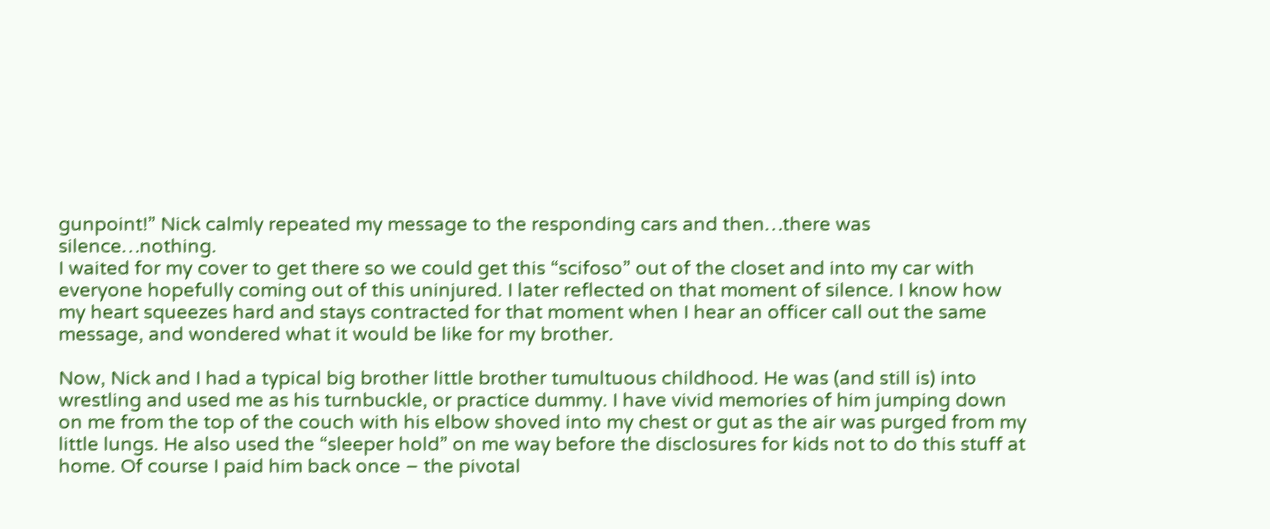gunpoint!” Nick calmly repeated my message to the responding cars and then…there was silence…nothing.
I waited for my cover to get there so we could get this “scifoso” out of the closet and into my car with everyone hopefully coming out of this uninjured. I later reflected on that moment of silence. I know how my heart squeezes hard and stays contracted for that moment when I hear an officer call out the same message, and wondered what it would be like for my brother.

Now, Nick and I had a typical big brother little brother tumultuous childhood. He was (and still is) into wrestling and used me as his turnbuckle, or practice dummy. I have vivid memories of him jumping down on me from the top of the couch with his elbow shoved into my chest or gut as the air was purged from my little lungs. He also used the “sleeper hold” on me way before the disclosures for kids not to do this stuff at home. Of course I paid him back once – the pivotal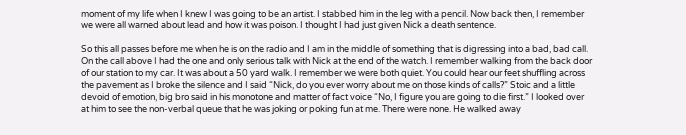moment of my life when I knew I was going to be an artist. I stabbed him in the leg with a pencil. Now back then, I remember we were all warned about lead and how it was poison. I thought I had just given Nick a death sentence.

So this all passes before me when he is on the radio and I am in the middle of something that is digressing into a bad, bad call. On the call above I had the one and only serious talk with Nick at the end of the watch. I remember walking from the back door of our station to my car. It was about a 50 yard walk. I remember we were both quiet. You could hear our feet shuffling across the pavement as I broke the silence and I said “Nick, do you ever worry about me on those kinds of calls?” Stoic and a little devoid of emotion, big bro said in his monotone and matter of fact voice “No, I figure you are going to die first.” I looked over at him to see the non-verbal queue that he was joking or poking fun at me. There were none. He walked away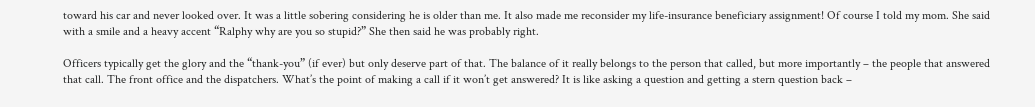toward his car and never looked over. It was a little sobering considering he is older than me. It also made me reconsider my life-insurance beneficiary assignment! Of course I told my mom. She said with a smile and a heavy accent “Ralphy why are you so stupid?” She then said he was probably right.

Officers typically get the glory and the “thank-you” (if ever) but only deserve part of that. The balance of it really belongs to the person that called, but more importantly – the people that answered that call. The front office and the dispatchers. What’s the point of making a call if it won’t get answered? It is like asking a question and getting a stern question back –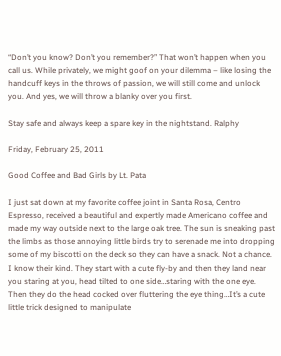“Don’t you know? Don’t you remember?” That won’t happen when you call us. While privately, we might goof on your dilemma – like losing the handcuff keys in the throws of passion, we will still come and unlock you. And yes, we will throw a blanky over you first.

Stay safe and always keep a spare key in the nightstand. Ralphy

Friday, February 25, 2011

Good Coffee and Bad Girls by Lt. Pata

I just sat down at my favorite coffee joint in Santa Rosa, Centro Espresso, received a beautiful and expertly made Americano coffee and made my way outside next to the large oak tree. The sun is sneaking past the limbs as those annoying little birds try to serenade me into dropping some of my biscotti on the deck so they can have a snack. Not a chance. I know their kind. They start with a cute fly-by and then they land near you staring at you, head tilted to one side…staring with the one eye. Then they do the head cocked over fluttering the eye thing…It’s a cute little trick designed to manipulate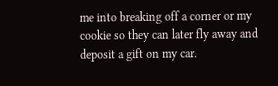me into breaking off a corner or my cookie so they can later fly away and deposit a gift on my car.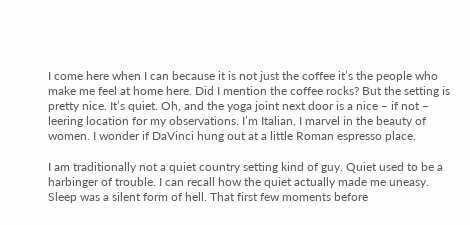I come here when I can because it is not just the coffee it’s the people who make me feel at home here. Did I mention the coffee rocks? But the setting is pretty nice. It’s quiet. Oh, and the yoga joint next door is a nice – if not – leering location for my observations. I’m Italian, I marvel in the beauty of women. I wonder if DaVinci hung out at a little Roman espresso place.

I am traditionally not a quiet country setting kind of guy. Quiet used to be a harbinger of trouble. I can recall how the quiet actually made me uneasy. Sleep was a silent form of hell. That first few moments before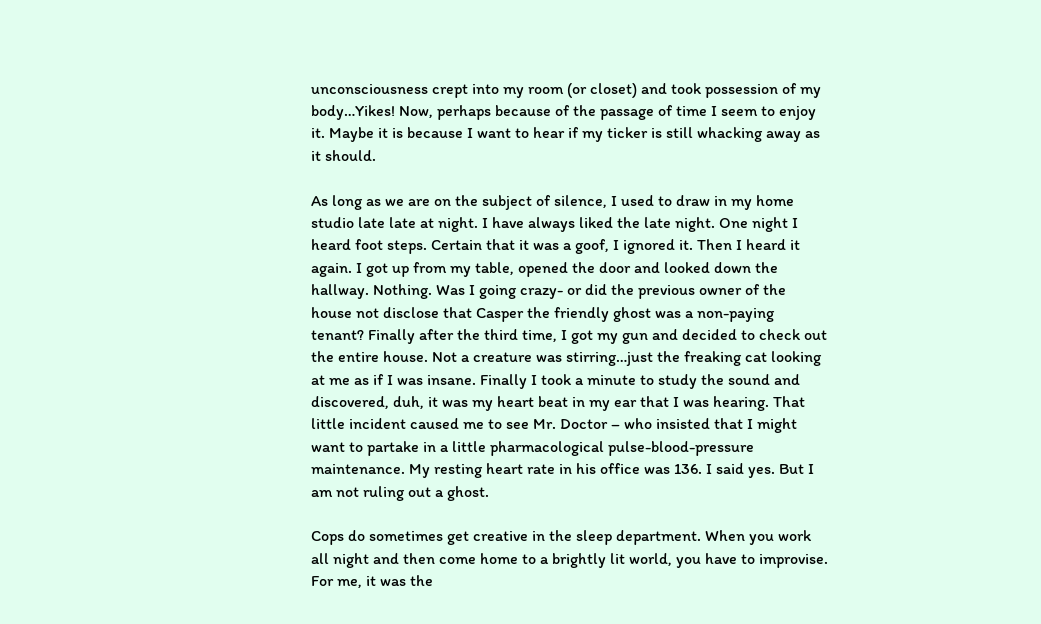unconsciousness crept into my room (or closet) and took possession of my body…Yikes! Now, perhaps because of the passage of time I seem to enjoy it. Maybe it is because I want to hear if my ticker is still whacking away as it should.

As long as we are on the subject of silence, I used to draw in my home studio late late at night. I have always liked the late night. One night I heard foot steps. Certain that it was a goof, I ignored it. Then I heard it again. I got up from my table, opened the door and looked down the hallway. Nothing. Was I going crazy- or did the previous owner of the house not disclose that Casper the friendly ghost was a non-paying tenant? Finally after the third time, I got my gun and decided to check out the entire house. Not a creature was stirring…just the freaking cat looking at me as if I was insane. Finally I took a minute to study the sound and discovered, duh, it was my heart beat in my ear that I was hearing. That little incident caused me to see Mr. Doctor – who insisted that I might want to partake in a little pharmacological pulse-blood-pressure maintenance. My resting heart rate in his office was 136. I said yes. But I am not ruling out a ghost.

Cops do sometimes get creative in the sleep department. When you work all night and then come home to a brightly lit world, you have to improvise. For me, it was the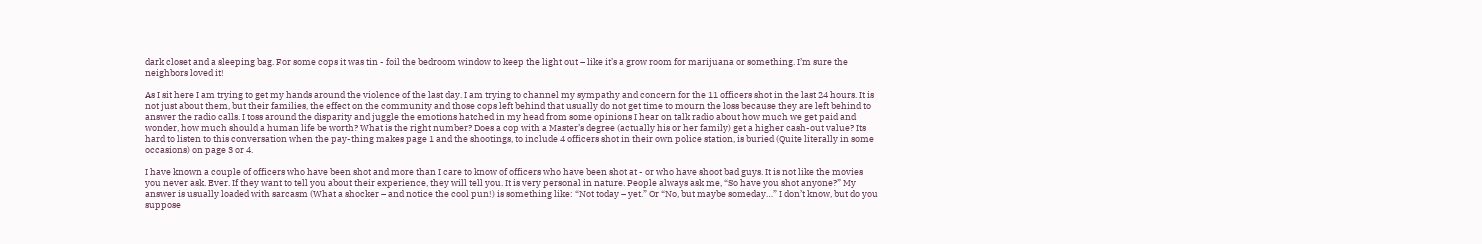dark closet and a sleeping bag. For some cops it was tin - foil the bedroom window to keep the light out – like it’s a grow room for marijuana or something. I’m sure the neighbors loved it!

As I sit here I am trying to get my hands around the violence of the last day. I am trying to channel my sympathy and concern for the 11 officers shot in the last 24 hours. It is not just about them, but their families, the effect on the community and those cops left behind that usually do not get time to mourn the loss because they are left behind to answer the radio calls. I toss around the disparity and juggle the emotions hatched in my head from some opinions I hear on talk radio about how much we get paid and wonder, how much should a human life be worth? What is the right number? Does a cop with a Master’s degree (actually his or her family) get a higher cash-out value? Its hard to listen to this conversation when the pay-thing makes page 1 and the shootings, to include 4 officers shot in their own police station, is buried (Quite literally in some occasions) on page 3 or 4.

I have known a couple of officers who have been shot and more than I care to know of officers who have been shot at - or who have shoot bad guys. It is not like the movies you never ask. Ever. If they want to tell you about their experience, they will tell you. It is very personal in nature. People always ask me, “So have you shot anyone?” My answer is usually loaded with sarcasm (What a shocker – and notice the cool pun!) is something like: “Not today – yet.” Or “No, but maybe someday…” I don’t know, but do you suppose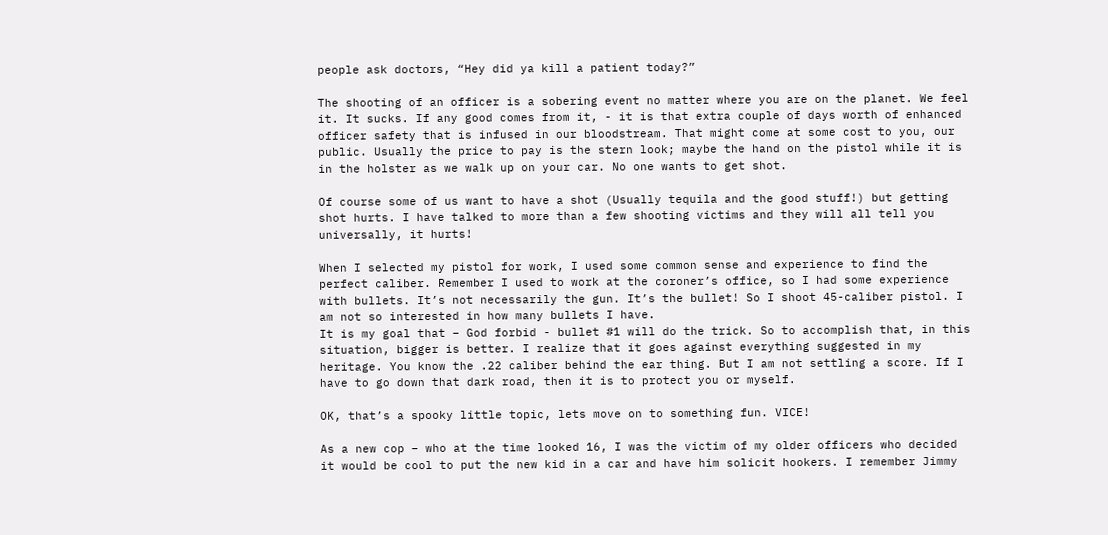people ask doctors, “Hey did ya kill a patient today?”

The shooting of an officer is a sobering event no matter where you are on the planet. We feel it. It sucks. If any good comes from it, - it is that extra couple of days worth of enhanced officer safety that is infused in our bloodstream. That might come at some cost to you, our public. Usually the price to pay is the stern look; maybe the hand on the pistol while it is in the holster as we walk up on your car. No one wants to get shot.

Of course some of us want to have a shot (Usually tequila and the good stuff!) but getting shot hurts. I have talked to more than a few shooting victims and they will all tell you universally, it hurts!

When I selected my pistol for work, I used some common sense and experience to find the perfect caliber. Remember I used to work at the coroner’s office, so I had some experience with bullets. It’s not necessarily the gun. It’s the bullet! So I shoot 45-caliber pistol. I am not so interested in how many bullets I have.
It is my goal that – God forbid - bullet #1 will do the trick. So to accomplish that, in this situation, bigger is better. I realize that it goes against everything suggested in my heritage. You know the .22 caliber behind the ear thing. But I am not settling a score. If I have to go down that dark road, then it is to protect you or myself.

OK, that’s a spooky little topic, lets move on to something fun. VICE!

As a new cop – who at the time looked 16, I was the victim of my older officers who decided it would be cool to put the new kid in a car and have him solicit hookers. I remember Jimmy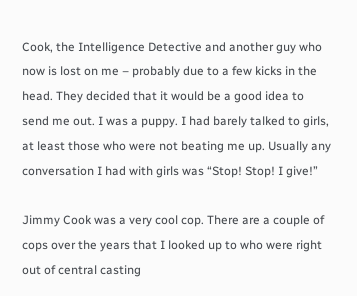Cook, the Intelligence Detective and another guy who now is lost on me – probably due to a few kicks in the head. They decided that it would be a good idea to send me out. I was a puppy. I had barely talked to girls, at least those who were not beating me up. Usually any conversation I had with girls was “Stop! Stop! I give!”

Jimmy Cook was a very cool cop. There are a couple of cops over the years that I looked up to who were right out of central casting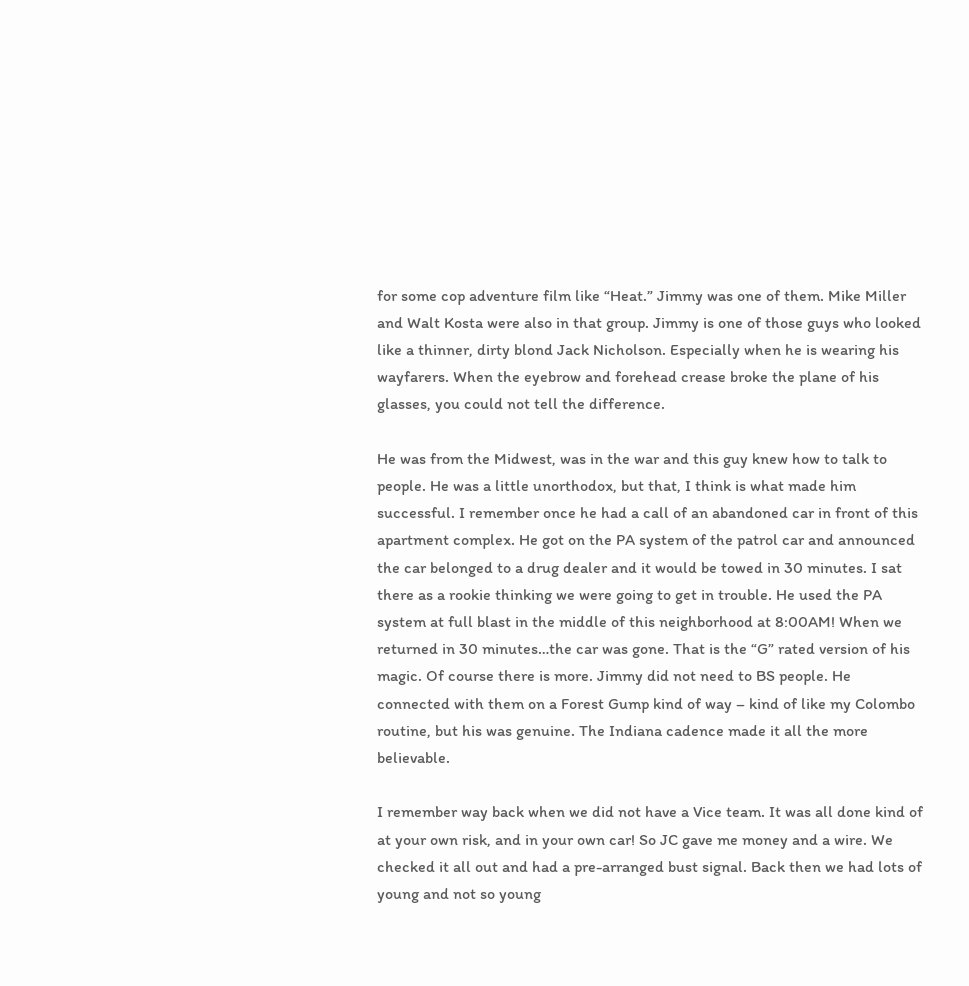for some cop adventure film like “Heat.” Jimmy was one of them. Mike Miller and Walt Kosta were also in that group. Jimmy is one of those guys who looked like a thinner, dirty blond Jack Nicholson. Especially when he is wearing his wayfarers. When the eyebrow and forehead crease broke the plane of his glasses, you could not tell the difference.

He was from the Midwest, was in the war and this guy knew how to talk to people. He was a little unorthodox, but that, I think is what made him successful. I remember once he had a call of an abandoned car in front of this apartment complex. He got on the PA system of the patrol car and announced the car belonged to a drug dealer and it would be towed in 30 minutes. I sat there as a rookie thinking we were going to get in trouble. He used the PA system at full blast in the middle of this neighborhood at 8:00AM! When we returned in 30 minutes…the car was gone. That is the “G” rated version of his magic. Of course there is more. Jimmy did not need to BS people. He connected with them on a Forest Gump kind of way – kind of like my Colombo routine, but his was genuine. The Indiana cadence made it all the more believable.

I remember way back when we did not have a Vice team. It was all done kind of at your own risk, and in your own car! So JC gave me money and a wire. We checked it all out and had a pre-arranged bust signal. Back then we had lots of young and not so young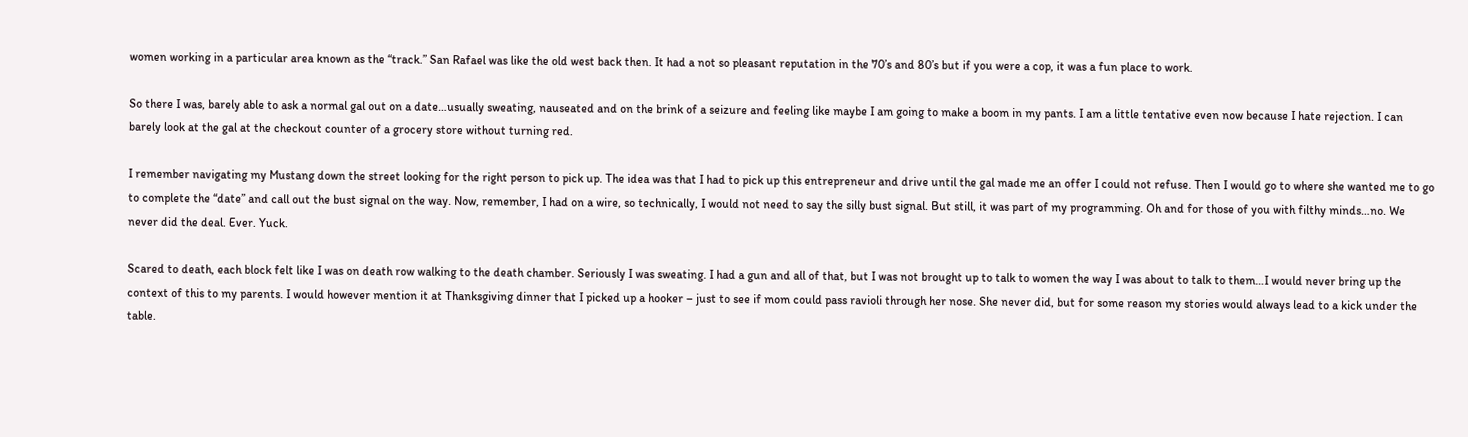women working in a particular area known as the “track.” San Rafael was like the old west back then. It had a not so pleasant reputation in the 70’s and 80’s but if you were a cop, it was a fun place to work.

So there I was, barely able to ask a normal gal out on a date…usually sweating, nauseated and on the brink of a seizure and feeling like maybe I am going to make a boom in my pants. I am a little tentative even now because I hate rejection. I can barely look at the gal at the checkout counter of a grocery store without turning red.

I remember navigating my Mustang down the street looking for the right person to pick up. The idea was that I had to pick up this entrepreneur and drive until the gal made me an offer I could not refuse. Then I would go to where she wanted me to go to complete the “date” and call out the bust signal on the way. Now, remember, I had on a wire, so technically, I would not need to say the silly bust signal. But still, it was part of my programming. Oh and for those of you with filthy minds…no. We never did the deal. Ever. Yuck.

Scared to death, each block felt like I was on death row walking to the death chamber. Seriously I was sweating. I had a gun and all of that, but I was not brought up to talk to women the way I was about to talk to them…I would never bring up the context of this to my parents. I would however mention it at Thanksgiving dinner that I picked up a hooker – just to see if mom could pass ravioli through her nose. She never did, but for some reason my stories would always lead to a kick under the table.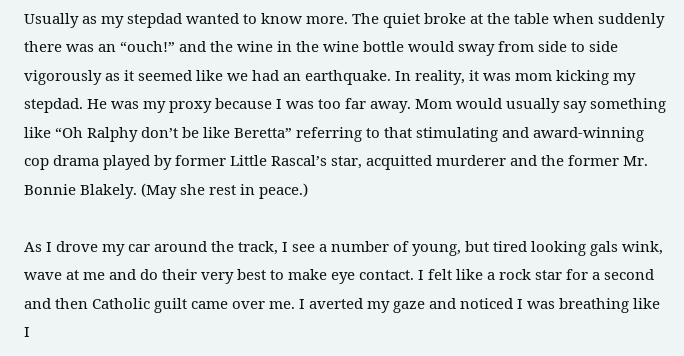Usually as my stepdad wanted to know more. The quiet broke at the table when suddenly there was an “ouch!” and the wine in the wine bottle would sway from side to side vigorously as it seemed like we had an earthquake. In reality, it was mom kicking my stepdad. He was my proxy because I was too far away. Mom would usually say something like “Oh Ralphy don’t be like Beretta” referring to that stimulating and award-winning cop drama played by former Little Rascal’s star, acquitted murderer and the former Mr. Bonnie Blakely. (May she rest in peace.)

As I drove my car around the track, I see a number of young, but tired looking gals wink, wave at me and do their very best to make eye contact. I felt like a rock star for a second and then Catholic guilt came over me. I averted my gaze and noticed I was breathing like I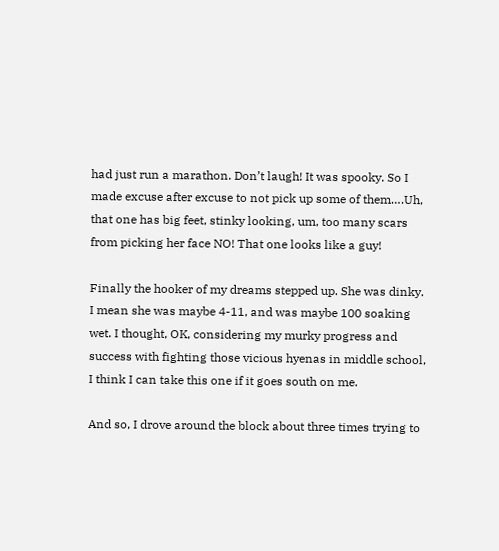had just run a marathon. Don’t laugh! It was spooky. So I made excuse after excuse to not pick up some of them….Uh, that one has big feet, stinky looking, um, too many scars from picking her face NO! That one looks like a guy!

Finally the hooker of my dreams stepped up. She was dinky. I mean she was maybe 4-11, and was maybe 100 soaking wet. I thought, OK, considering my murky progress and success with fighting those vicious hyenas in middle school, I think I can take this one if it goes south on me.

And so, I drove around the block about three times trying to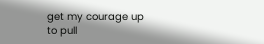get my courage up to pull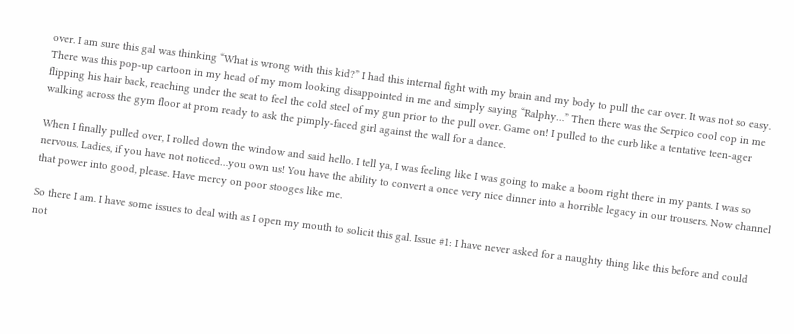over. I am sure this gal was thinking “What is wrong with this kid?” I had this internal fight with my brain and my body to pull the car over. It was not so easy. There was this pop-up cartoon in my head of my mom looking disappointed in me and simply saying “Ralphy…” Then there was the Serpico cool cop in me flipping his hair back, reaching under the seat to feel the cold steel of my gun prior to the pull over. Game on! I pulled to the curb like a tentative teen-ager walking across the gym floor at prom ready to ask the pimply-faced girl against the wall for a dance.

When I finally pulled over, I rolled down the window and said hello. I tell ya, I was feeling like I was going to make a boom right there in my pants. I was so nervous. Ladies, if you have not noticed…you own us! You have the ability to convert a once very nice dinner into a horrible legacy in our trousers. Now channel that power into good, please. Have mercy on poor stooges like me.

So there I am. I have some issues to deal with as I open my mouth to solicit this gal. Issue #1: I have never asked for a naughty thing like this before and could not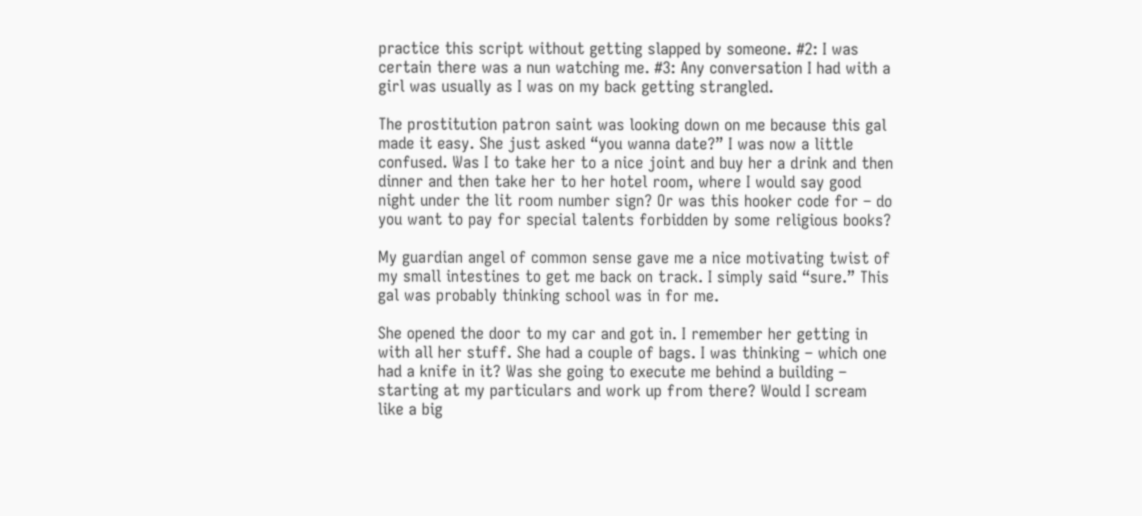practice this script without getting slapped by someone. #2: I was certain there was a nun watching me. #3: Any conversation I had with a girl was usually as I was on my back getting strangled.

The prostitution patron saint was looking down on me because this gal made it easy. She just asked “you wanna date?” I was now a little confused. Was I to take her to a nice joint and buy her a drink and then dinner and then take her to her hotel room, where I would say good night under the lit room number sign? Or was this hooker code for – do you want to pay for special talents forbidden by some religious books?

My guardian angel of common sense gave me a nice motivating twist of my small intestines to get me back on track. I simply said “sure.” This gal was probably thinking school was in for me.

She opened the door to my car and got in. I remember her getting in with all her stuff. She had a couple of bags. I was thinking – which one had a knife in it? Was she going to execute me behind a building – starting at my particulars and work up from there? Would I scream like a big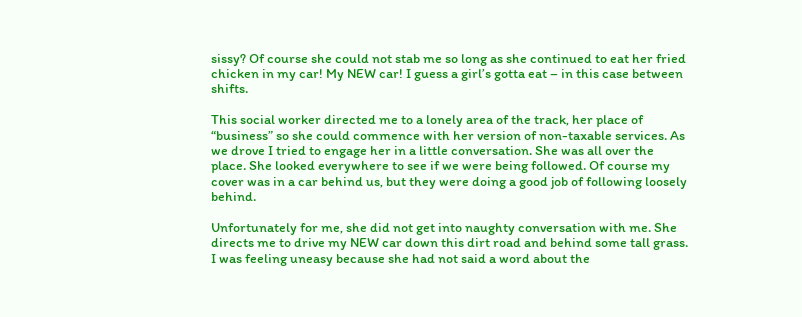sissy? Of course she could not stab me so long as she continued to eat her fried chicken in my car! My NEW car! I guess a girl’s gotta eat – in this case between shifts.

This social worker directed me to a lonely area of the track, her place of “business” so she could commence with her version of non-taxable services. As we drove I tried to engage her in a little conversation. She was all over the place. She looked everywhere to see if we were being followed. Of course my cover was in a car behind us, but they were doing a good job of following loosely behind.

Unfortunately for me, she did not get into naughty conversation with me. She directs me to drive my NEW car down this dirt road and behind some tall grass. I was feeling uneasy because she had not said a word about the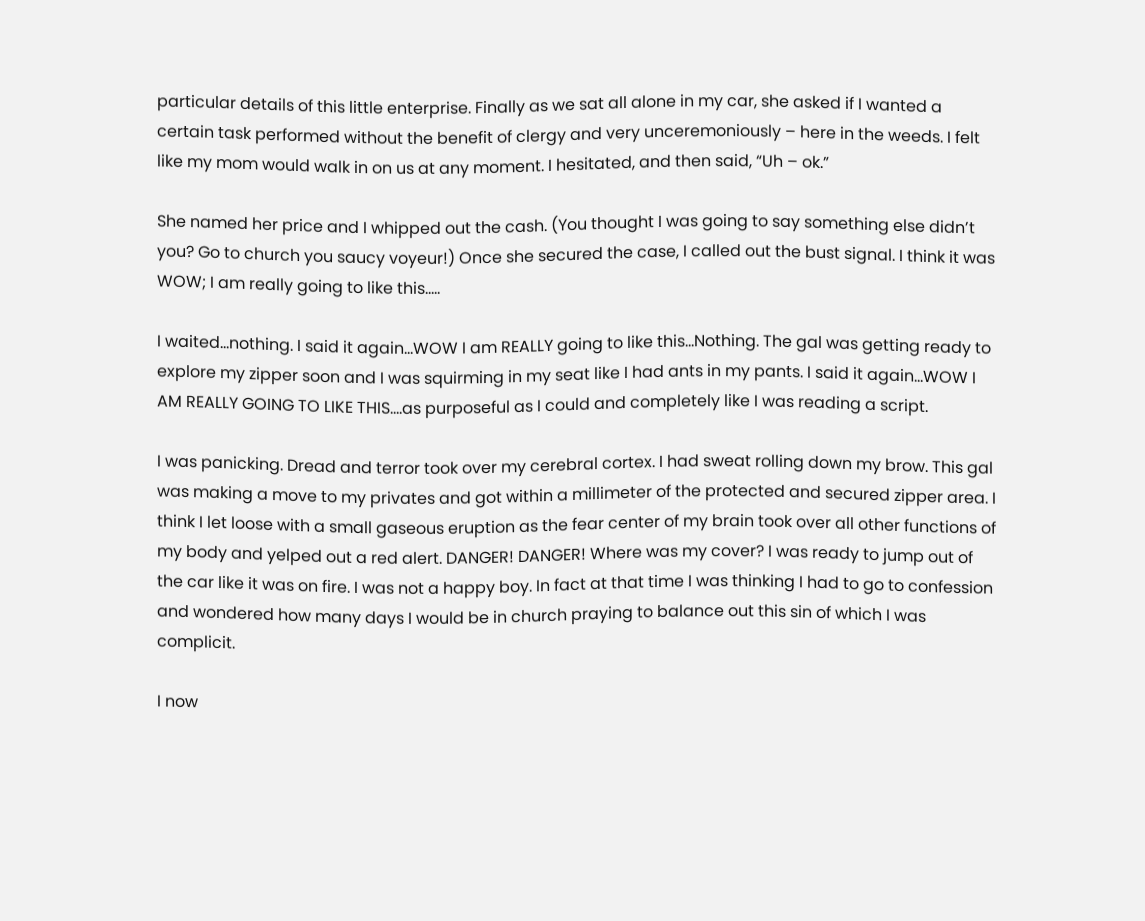particular details of this little enterprise. Finally as we sat all alone in my car, she asked if I wanted a certain task performed without the benefit of clergy and very unceremoniously – here in the weeds. I felt like my mom would walk in on us at any moment. I hesitated, and then said, “Uh – ok.”

She named her price and I whipped out the cash. (You thought I was going to say something else didn’t you? Go to church you saucy voyeur!) Once she secured the case, I called out the bust signal. I think it was WOW; I am really going to like this…..

I waited…nothing. I said it again…WOW I am REALLY going to like this…Nothing. The gal was getting ready to explore my zipper soon and I was squirming in my seat like I had ants in my pants. I said it again…WOW I AM REALLY GOING TO LIKE THIS….as purposeful as I could and completely like I was reading a script.

I was panicking. Dread and terror took over my cerebral cortex. I had sweat rolling down my brow. This gal was making a move to my privates and got within a millimeter of the protected and secured zipper area. I think I let loose with a small gaseous eruption as the fear center of my brain took over all other functions of my body and yelped out a red alert. DANGER! DANGER! Where was my cover? I was ready to jump out of the car like it was on fire. I was not a happy boy. In fact at that time I was thinking I had to go to confession and wondered how many days I would be in church praying to balance out this sin of which I was complicit.

I now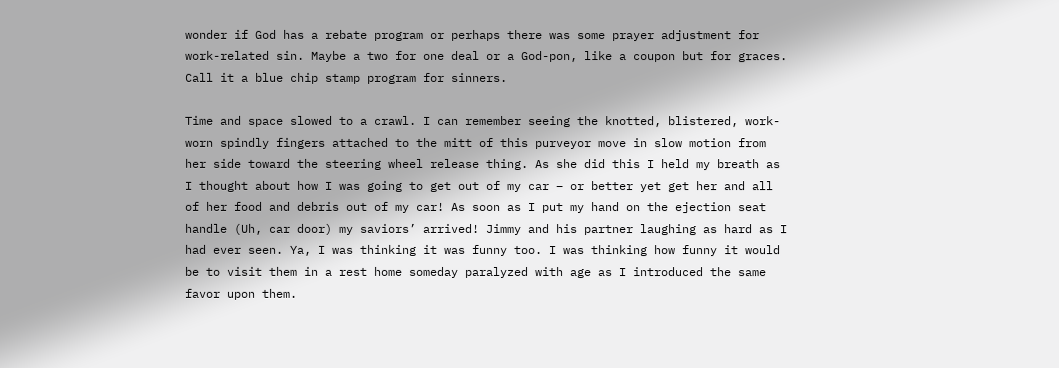wonder if God has a rebate program or perhaps there was some prayer adjustment for work-related sin. Maybe a two for one deal or a God-pon, like a coupon but for graces. Call it a blue chip stamp program for sinners.

Time and space slowed to a crawl. I can remember seeing the knotted, blistered, work-worn spindly fingers attached to the mitt of this purveyor move in slow motion from her side toward the steering wheel release thing. As she did this I held my breath as I thought about how I was going to get out of my car – or better yet get her and all of her food and debris out of my car! As soon as I put my hand on the ejection seat handle (Uh, car door) my saviors’ arrived! Jimmy and his partner laughing as hard as I had ever seen. Ya, I was thinking it was funny too. I was thinking how funny it would be to visit them in a rest home someday paralyzed with age as I introduced the same favor upon them.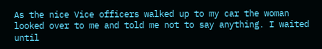As the nice Vice officers walked up to my car the woman looked over to me and told me not to say anything. I waited until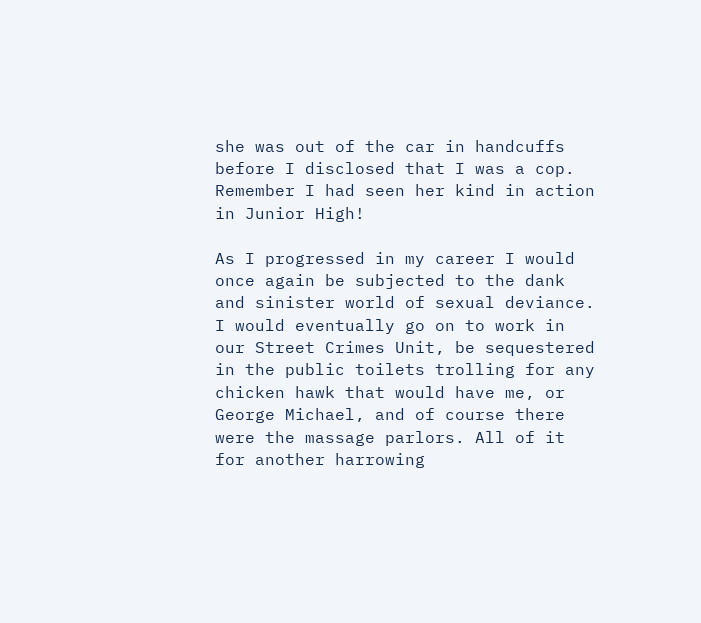she was out of the car in handcuffs before I disclosed that I was a cop. Remember I had seen her kind in action in Junior High!

As I progressed in my career I would once again be subjected to the dank and sinister world of sexual deviance. I would eventually go on to work in our Street Crimes Unit, be sequestered in the public toilets trolling for any chicken hawk that would have me, or George Michael, and of course there were the massage parlors. All of it for another harrowing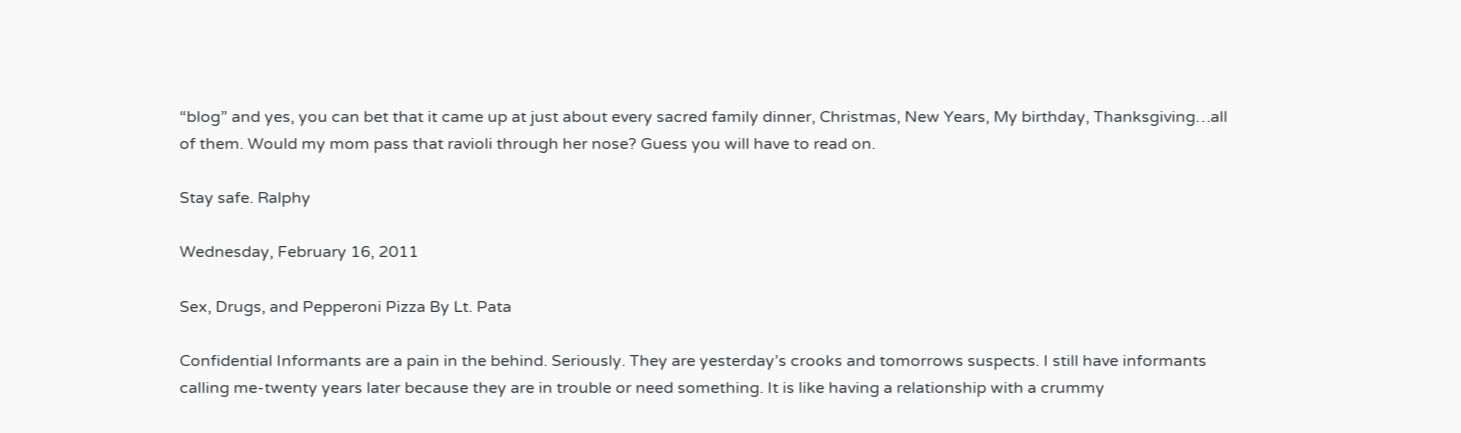“blog” and yes, you can bet that it came up at just about every sacred family dinner, Christmas, New Years, My birthday, Thanksgiving…all of them. Would my mom pass that ravioli through her nose? Guess you will have to read on.

Stay safe. Ralphy

Wednesday, February 16, 2011

Sex, Drugs, and Pepperoni Pizza By Lt. Pata

Confidential Informants are a pain in the behind. Seriously. They are yesterday’s crooks and tomorrows suspects. I still have informants calling me-twenty years later because they are in trouble or need something. It is like having a relationship with a crummy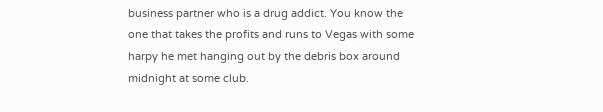business partner who is a drug addict. You know the one that takes the profits and runs to Vegas with some harpy he met hanging out by the debris box around midnight at some club.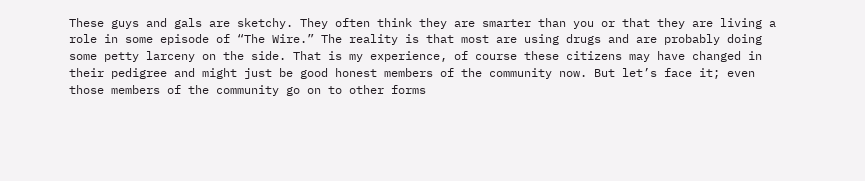These guys and gals are sketchy. They often think they are smarter than you or that they are living a role in some episode of “The Wire.” The reality is that most are using drugs and are probably doing some petty larceny on the side. That is my experience, of course these citizens may have changed in their pedigree and might just be good honest members of the community now. But let’s face it; even those members of the community go on to other forms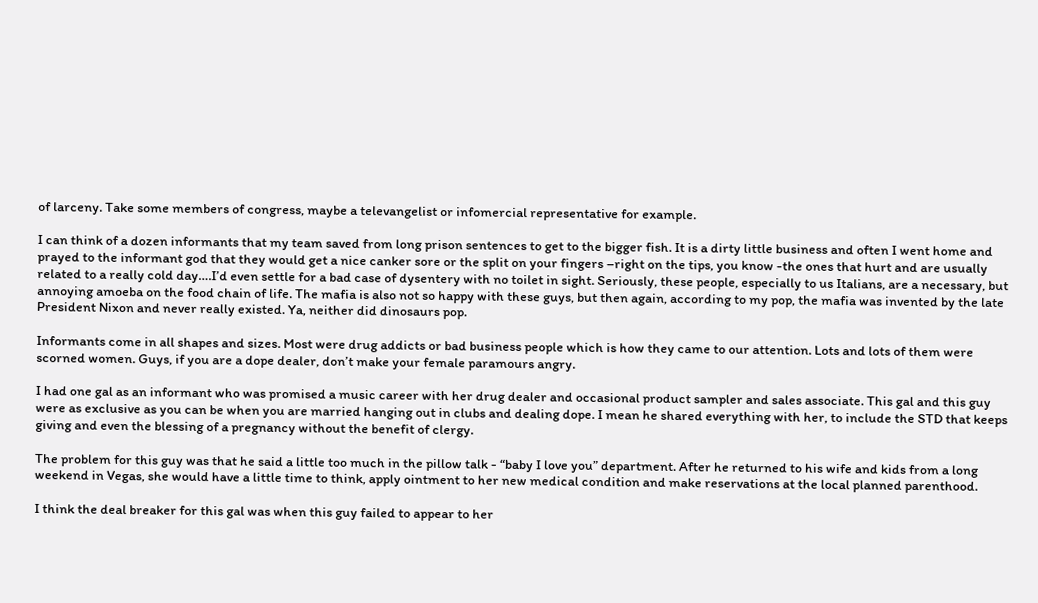of larceny. Take some members of congress, maybe a televangelist or infomercial representative for example.

I can think of a dozen informants that my team saved from long prison sentences to get to the bigger fish. It is a dirty little business and often I went home and prayed to the informant god that they would get a nice canker sore or the split on your fingers –right on the tips, you know -the ones that hurt and are usually related to a really cold day….I’d even settle for a bad case of dysentery with no toilet in sight. Seriously, these people, especially to us Italians, are a necessary, but annoying amoeba on the food chain of life. The mafia is also not so happy with these guys, but then again, according to my pop, the mafia was invented by the late President Nixon and never really existed. Ya, neither did dinosaurs pop.

Informants come in all shapes and sizes. Most were drug addicts or bad business people which is how they came to our attention. Lots and lots of them were scorned women. Guys, if you are a dope dealer, don’t make your female paramours angry.

I had one gal as an informant who was promised a music career with her drug dealer and occasional product sampler and sales associate. This gal and this guy were as exclusive as you can be when you are married hanging out in clubs and dealing dope. I mean he shared everything with her, to include the STD that keeps giving and even the blessing of a pregnancy without the benefit of clergy.

The problem for this guy was that he said a little too much in the pillow talk - “baby I love you” department. After he returned to his wife and kids from a long weekend in Vegas, she would have a little time to think, apply ointment to her new medical condition and make reservations at the local planned parenthood.

I think the deal breaker for this gal was when this guy failed to appear to her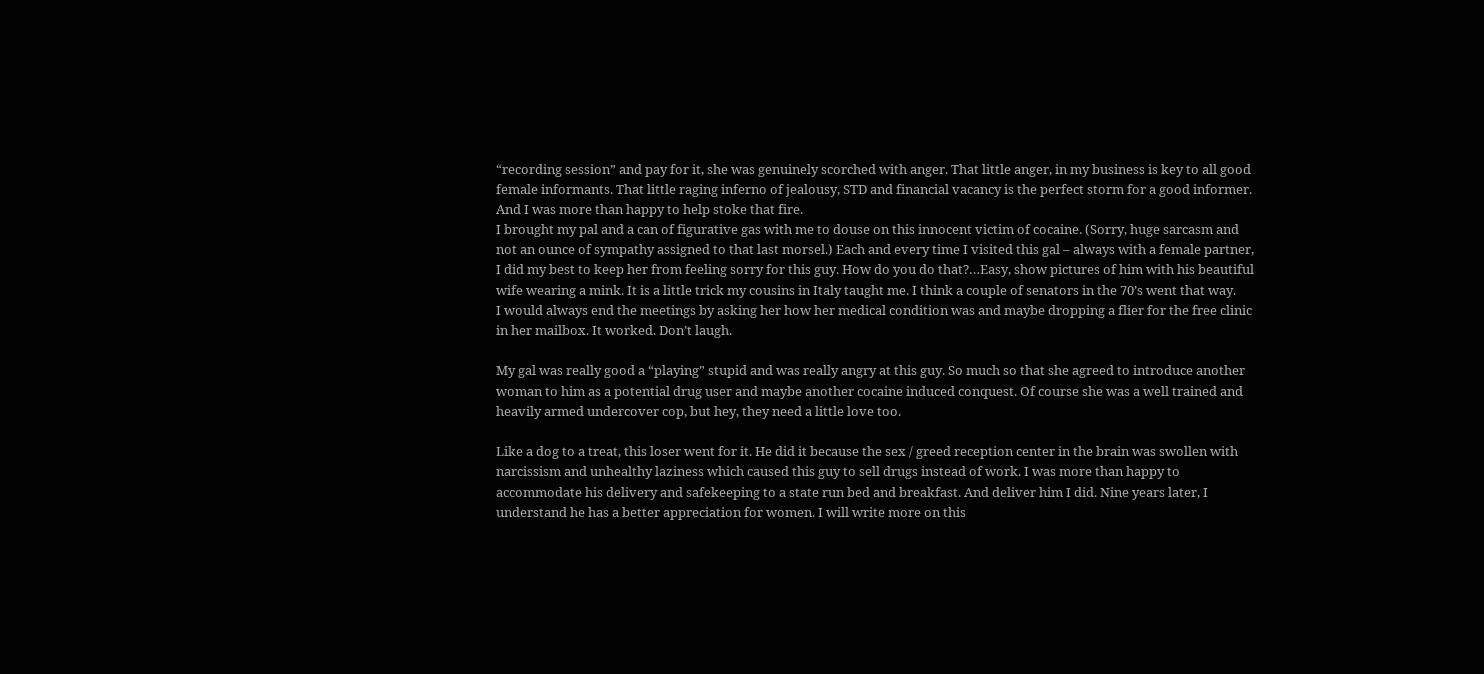“recording session” and pay for it, she was genuinely scorched with anger. That little anger, in my business is key to all good female informants. That little raging inferno of jealousy, STD and financial vacancy is the perfect storm for a good informer. And I was more than happy to help stoke that fire.
I brought my pal and a can of figurative gas with me to douse on this innocent victim of cocaine. (Sorry, huge sarcasm and not an ounce of sympathy assigned to that last morsel.) Each and every time I visited this gal – always with a female partner, I did my best to keep her from feeling sorry for this guy. How do you do that?…Easy, show pictures of him with his beautiful wife wearing a mink. It is a little trick my cousins in Italy taught me. I think a couple of senators in the 70’s went that way.
I would always end the meetings by asking her how her medical condition was and maybe dropping a flier for the free clinic in her mailbox. It worked. Don’t laugh.

My gal was really good a “playing” stupid and was really angry at this guy. So much so that she agreed to introduce another woman to him as a potential drug user and maybe another cocaine induced conquest. Of course she was a well trained and heavily armed undercover cop, but hey, they need a little love too.

Like a dog to a treat, this loser went for it. He did it because the sex / greed reception center in the brain was swollen with narcissism and unhealthy laziness which caused this guy to sell drugs instead of work. I was more than happy to accommodate his delivery and safekeeping to a state run bed and breakfast. And deliver him I did. Nine years later, I understand he has a better appreciation for women. I will write more on this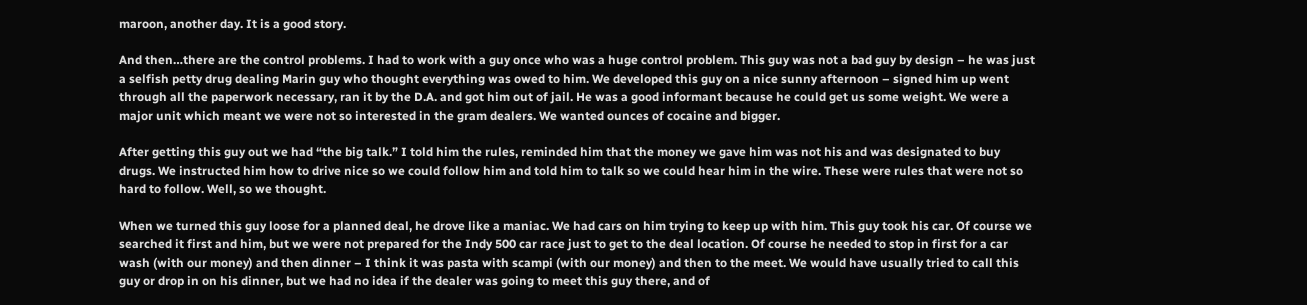maroon, another day. It is a good story.

And then…there are the control problems. I had to work with a guy once who was a huge control problem. This guy was not a bad guy by design – he was just a selfish petty drug dealing Marin guy who thought everything was owed to him. We developed this guy on a nice sunny afternoon – signed him up went through all the paperwork necessary, ran it by the D.A. and got him out of jail. He was a good informant because he could get us some weight. We were a major unit which meant we were not so interested in the gram dealers. We wanted ounces of cocaine and bigger.

After getting this guy out we had “the big talk.” I told him the rules, reminded him that the money we gave him was not his and was designated to buy drugs. We instructed him how to drive nice so we could follow him and told him to talk so we could hear him in the wire. These were rules that were not so hard to follow. Well, so we thought.

When we turned this guy loose for a planned deal, he drove like a maniac. We had cars on him trying to keep up with him. This guy took his car. Of course we searched it first and him, but we were not prepared for the Indy 500 car race just to get to the deal location. Of course he needed to stop in first for a car wash (with our money) and then dinner – I think it was pasta with scampi (with our money) and then to the meet. We would have usually tried to call this guy or drop in on his dinner, but we had no idea if the dealer was going to meet this guy there, and of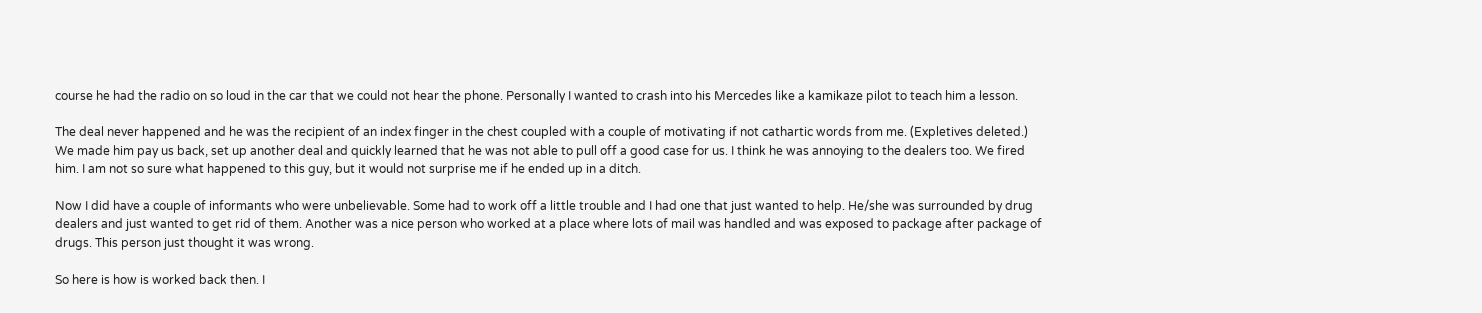course he had the radio on so loud in the car that we could not hear the phone. Personally I wanted to crash into his Mercedes like a kamikaze pilot to teach him a lesson.

The deal never happened and he was the recipient of an index finger in the chest coupled with a couple of motivating if not cathartic words from me. (Expletives deleted.) We made him pay us back, set up another deal and quickly learned that he was not able to pull off a good case for us. I think he was annoying to the dealers too. We fired him. I am not so sure what happened to this guy, but it would not surprise me if he ended up in a ditch.

Now I did have a couple of informants who were unbelievable. Some had to work off a little trouble and I had one that just wanted to help. He/she was surrounded by drug dealers and just wanted to get rid of them. Another was a nice person who worked at a place where lots of mail was handled and was exposed to package after package of drugs. This person just thought it was wrong.

So here is how is worked back then. I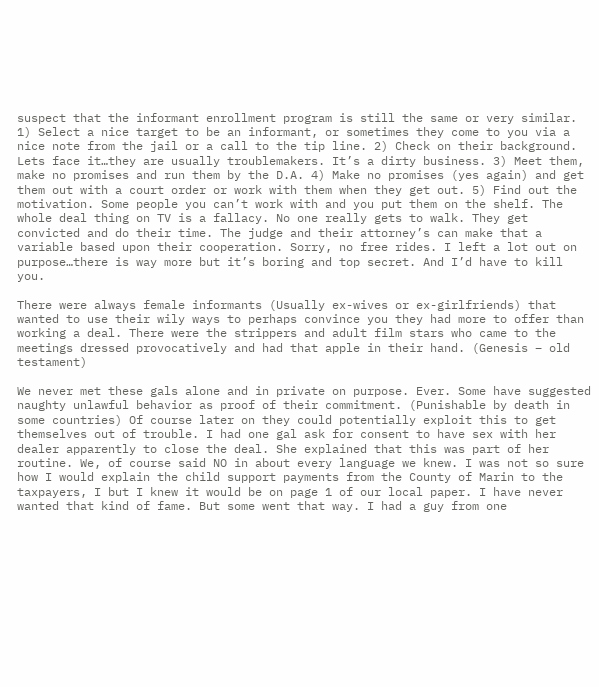suspect that the informant enrollment program is still the same or very similar. 1) Select a nice target to be an informant, or sometimes they come to you via a nice note from the jail or a call to the tip line. 2) Check on their background. Lets face it…they are usually troublemakers. It’s a dirty business. 3) Meet them, make no promises and run them by the D.A. 4) Make no promises (yes again) and get them out with a court order or work with them when they get out. 5) Find out the motivation. Some people you can’t work with and you put them on the shelf. The whole deal thing on TV is a fallacy. No one really gets to walk. They get convicted and do their time. The judge and their attorney’s can make that a variable based upon their cooperation. Sorry, no free rides. I left a lot out on purpose…there is way more but it’s boring and top secret. And I’d have to kill you.

There were always female informants (Usually ex-wives or ex-girlfriends) that wanted to use their wily ways to perhaps convince you they had more to offer than working a deal. There were the strippers and adult film stars who came to the meetings dressed provocatively and had that apple in their hand. (Genesis – old testament)

We never met these gals alone and in private on purpose. Ever. Some have suggested naughty unlawful behavior as proof of their commitment. (Punishable by death in some countries) Of course later on they could potentially exploit this to get themselves out of trouble. I had one gal ask for consent to have sex with her dealer apparently to close the deal. She explained that this was part of her routine. We, of course said NO in about every language we knew. I was not so sure how I would explain the child support payments from the County of Marin to the taxpayers, I but I knew it would be on page 1 of our local paper. I have never wanted that kind of fame. But some went that way. I had a guy from one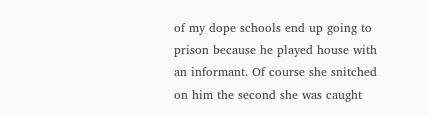of my dope schools end up going to prison because he played house with an informant. Of course she snitched on him the second she was caught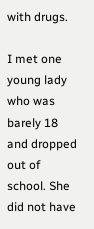with drugs.

I met one young lady who was barely 18 and dropped out of school. She did not have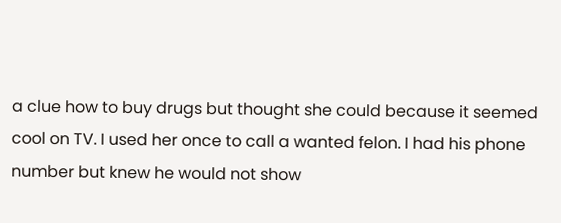a clue how to buy drugs but thought she could because it seemed cool on TV. I used her once to call a wanted felon. I had his phone number but knew he would not show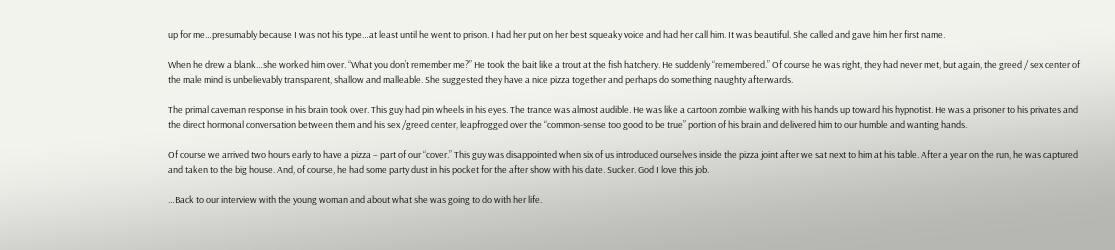up for me…presumably because I was not his type…at least until he went to prison. I had her put on her best squeaky voice and had her call him. It was beautiful. She called and gave him her first name.

When he drew a blank…she worked him over. “What you don’t remember me?” He took the bait like a trout at the fish hatchery. He suddenly “remembered.” Of course he was right, they had never met, but again, the greed / sex center of the male mind is unbelievably transparent, shallow and malleable. She suggested they have a nice pizza together and perhaps do something naughty afterwards.

The primal caveman response in his brain took over. This guy had pin wheels in his eyes. The trance was almost audible. He was like a cartoon zombie walking with his hands up toward his hypnotist. He was a prisoner to his privates and the direct hormonal conversation between them and his sex /greed center, leapfrogged over the “common-sense too good to be true” portion of his brain and delivered him to our humble and wanting hands.

Of course we arrived two hours early to have a pizza – part of our “cover.” This guy was disappointed when six of us introduced ourselves inside the pizza joint after we sat next to him at his table. After a year on the run, he was captured and taken to the big house. And, of course, he had some party dust in his pocket for the after show with his date. Sucker. God I love this job.

…Back to our interview with the young woman and about what she was going to do with her life.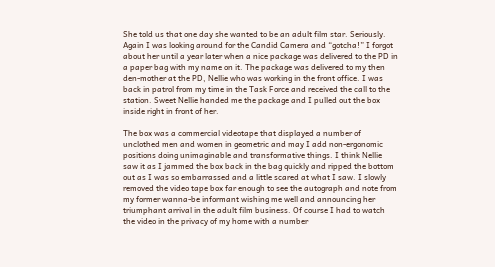She told us that one day she wanted to be an adult film star. Seriously. Again I was looking around for the Candid Camera and “gotcha!” I forgot about her until a year later when a nice package was delivered to the PD in a paper bag with my name on it. The package was delivered to my then den-mother at the PD, Nellie who was working in the front office. I was back in patrol from my time in the Task Force and received the call to the station. Sweet Nellie handed me the package and I pulled out the box inside right in front of her.

The box was a commercial videotape that displayed a number of unclothed men and women in geometric and may I add non-ergonomic positions doing unimaginable and transformative things. I think Nellie saw it as I jammed the box back in the bag quickly and ripped the bottom out as I was so embarrassed and a little scared at what I saw. I slowly removed the video tape box far enough to see the autograph and note from my former wanna-be informant wishing me well and announcing her triumphant arrival in the adult film business. Of course I had to watch the video in the privacy of my home with a number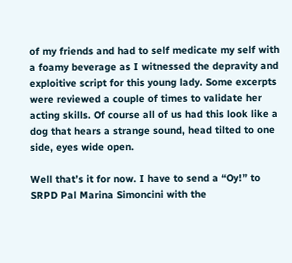of my friends and had to self medicate my self with a foamy beverage as I witnessed the depravity and exploitive script for this young lady. Some excerpts were reviewed a couple of times to validate her acting skills. Of course all of us had this look like a dog that hears a strange sound, head tilted to one side, eyes wide open.

Well that’s it for now. I have to send a “Oy!” to SRPD Pal Marina Simoncini with the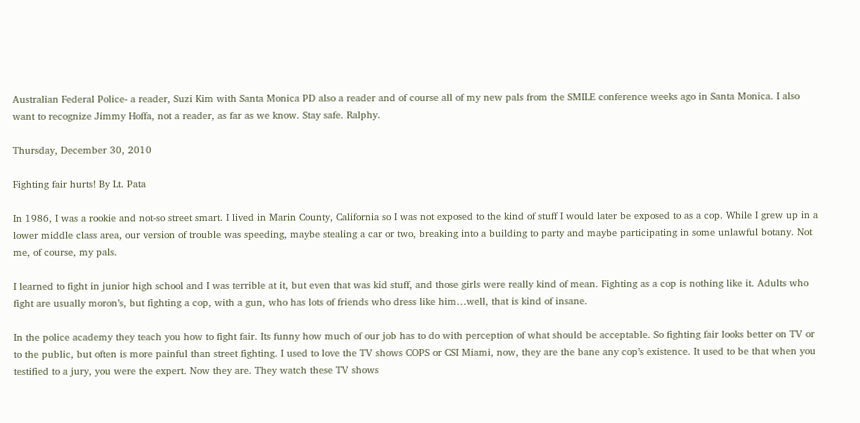Australian Federal Police- a reader, Suzi Kim with Santa Monica PD also a reader and of course all of my new pals from the SMILE conference weeks ago in Santa Monica. I also want to recognize Jimmy Hoffa, not a reader, as far as we know. Stay safe. Ralphy.

Thursday, December 30, 2010

Fighting fair hurts! By Lt. Pata

In 1986, I was a rookie and not-so street smart. I lived in Marin County, California so I was not exposed to the kind of stuff I would later be exposed to as a cop. While I grew up in a lower middle class area, our version of trouble was speeding, maybe stealing a car or two, breaking into a building to party and maybe participating in some unlawful botany. Not me, of course, my pals.

I learned to fight in junior high school and I was terrible at it, but even that was kid stuff, and those girls were really kind of mean. Fighting as a cop is nothing like it. Adults who fight are usually moron’s, but fighting a cop, with a gun, who has lots of friends who dress like him…well, that is kind of insane.

In the police academy they teach you how to fight fair. Its funny how much of our job has to do with perception of what should be acceptable. So fighting fair looks better on TV or to the public, but often is more painful than street fighting. I used to love the TV shows COPS or CSI Miami, now, they are the bane any cop’s existence. It used to be that when you testified to a jury, you were the expert. Now they are. They watch these TV shows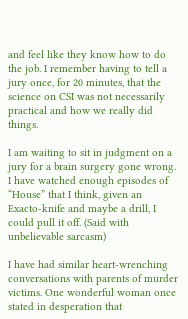and feel like they know how to do the job. I remember having to tell a jury once, for 20 minutes, that the science on CSI was not necessarily practical and how we really did things.

I am waiting to sit in judgment on a jury for a brain surgery gone wrong. I have watched enough episodes of “House” that I think, given an Exacto-knife and maybe a drill, I could pull it off. (Said with unbelievable sarcasm)

I have had similar heart-wrenching conversations with parents of murder victims. One wonderful woman once stated in desperation that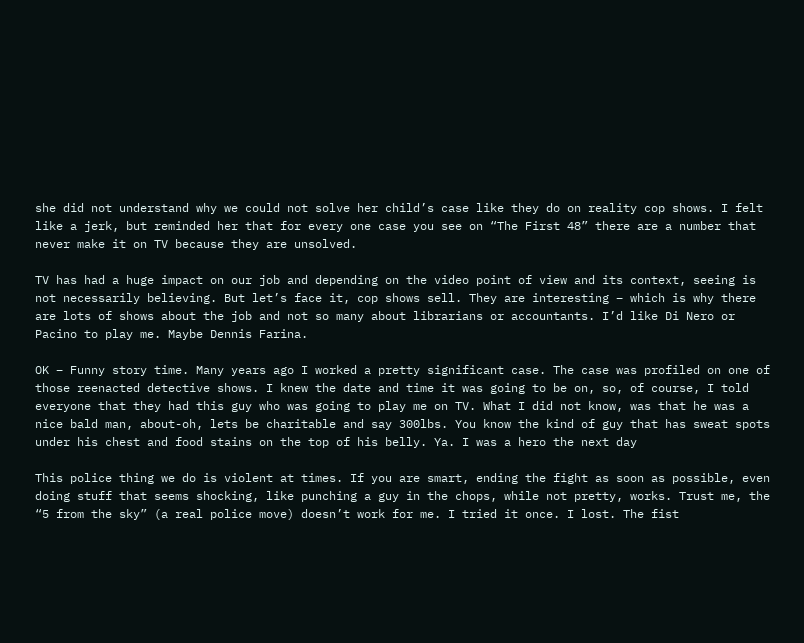she did not understand why we could not solve her child’s case like they do on reality cop shows. I felt like a jerk, but reminded her that for every one case you see on “The First 48” there are a number that never make it on TV because they are unsolved.

TV has had a huge impact on our job and depending on the video point of view and its context, seeing is not necessarily believing. But let’s face it, cop shows sell. They are interesting – which is why there are lots of shows about the job and not so many about librarians or accountants. I’d like Di Nero or Pacino to play me. Maybe Dennis Farina.

OK – Funny story time. Many years ago I worked a pretty significant case. The case was profiled on one of those reenacted detective shows. I knew the date and time it was going to be on, so, of course, I told everyone that they had this guy who was going to play me on TV. What I did not know, was that he was a nice bald man, about-oh, lets be charitable and say 300lbs. You know the kind of guy that has sweat spots under his chest and food stains on the top of his belly. Ya. I was a hero the next day

This police thing we do is violent at times. If you are smart, ending the fight as soon as possible, even doing stuff that seems shocking, like punching a guy in the chops, while not pretty, works. Trust me, the “5 from the sky” (a real police move) doesn’t work for me. I tried it once. I lost. The fist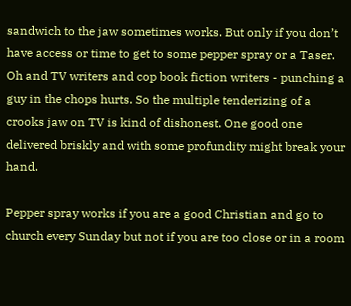sandwich to the jaw sometimes works. But only if you don’t have access or time to get to some pepper spray or a Taser.
Oh and TV writers and cop book fiction writers - punching a guy in the chops hurts. So the multiple tenderizing of a crooks jaw on TV is kind of dishonest. One good one delivered briskly and with some profundity might break your hand.

Pepper spray works if you are a good Christian and go to church every Sunday but not if you are too close or in a room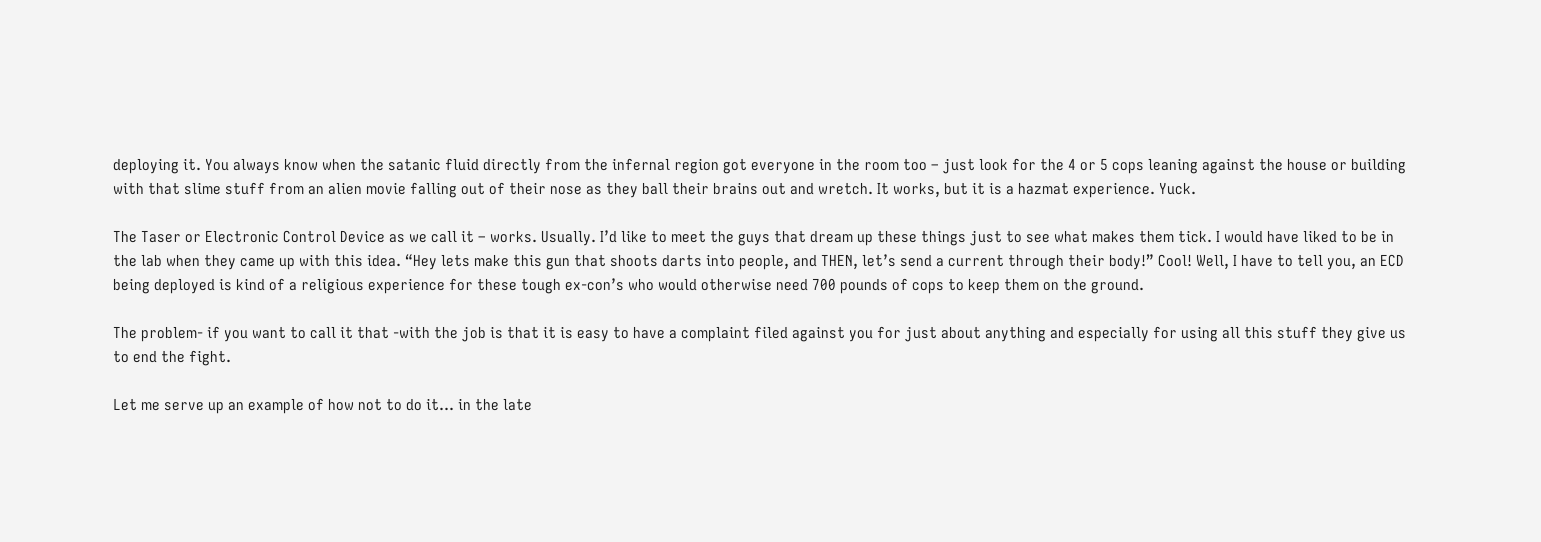deploying it. You always know when the satanic fluid directly from the infernal region got everyone in the room too – just look for the 4 or 5 cops leaning against the house or building with that slime stuff from an alien movie falling out of their nose as they ball their brains out and wretch. It works, but it is a hazmat experience. Yuck.

The Taser or Electronic Control Device as we call it – works. Usually. I’d like to meet the guys that dream up these things just to see what makes them tick. I would have liked to be in the lab when they came up with this idea. “Hey lets make this gun that shoots darts into people, and THEN, let’s send a current through their body!” Cool! Well, I have to tell you, an ECD being deployed is kind of a religious experience for these tough ex-con’s who would otherwise need 700 pounds of cops to keep them on the ground.

The problem- if you want to call it that -with the job is that it is easy to have a complaint filed against you for just about anything and especially for using all this stuff they give us to end the fight.

Let me serve up an example of how not to do it… in the late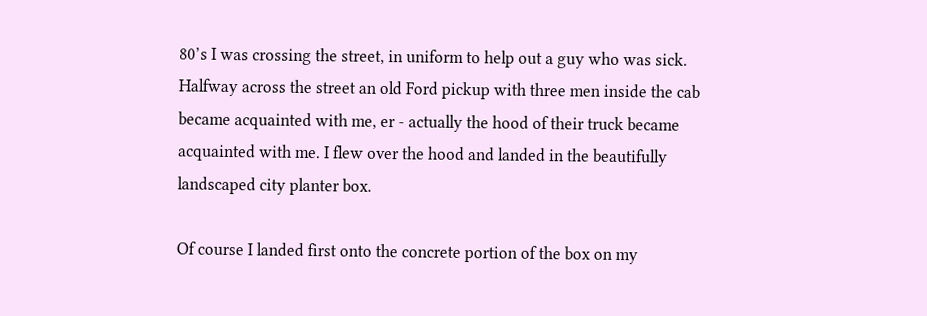80’s I was crossing the street, in uniform to help out a guy who was sick. Halfway across the street an old Ford pickup with three men inside the cab became acquainted with me, er - actually the hood of their truck became acquainted with me. I flew over the hood and landed in the beautifully landscaped city planter box.

Of course I landed first onto the concrete portion of the box on my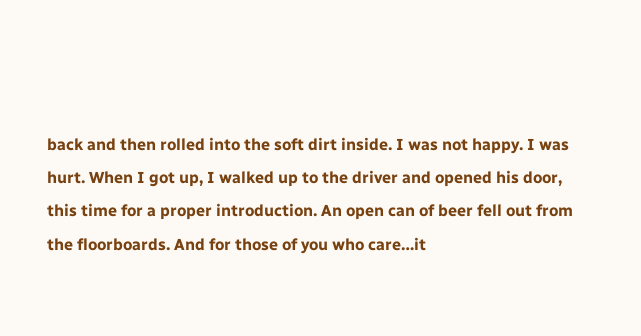back and then rolled into the soft dirt inside. I was not happy. I was hurt. When I got up, I walked up to the driver and opened his door, this time for a proper introduction. An open can of beer fell out from the floorboards. And for those of you who care…it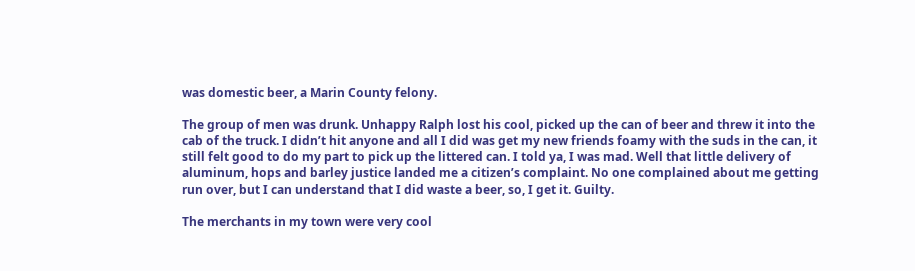was domestic beer, a Marin County felony.

The group of men was drunk. Unhappy Ralph lost his cool, picked up the can of beer and threw it into the cab of the truck. I didn’t hit anyone and all I did was get my new friends foamy with the suds in the can, it still felt good to do my part to pick up the littered can. I told ya, I was mad. Well that little delivery of aluminum, hops and barley justice landed me a citizen’s complaint. No one complained about me getting run over, but I can understand that I did waste a beer, so, I get it. Guilty.

The merchants in my town were very cool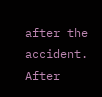after the accident. After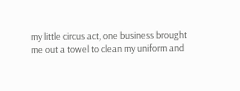my little circus act, one business brought me out a towel to clean my uniform and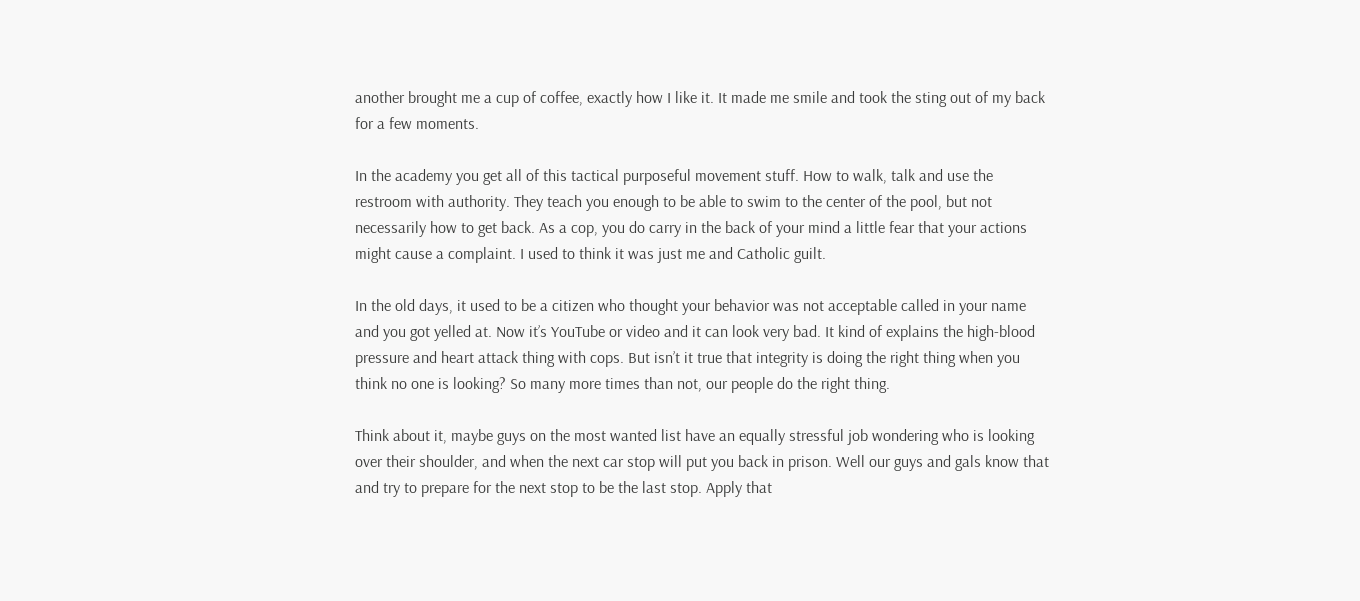another brought me a cup of coffee, exactly how I like it. It made me smile and took the sting out of my back for a few moments.

In the academy you get all of this tactical purposeful movement stuff. How to walk, talk and use the restroom with authority. They teach you enough to be able to swim to the center of the pool, but not necessarily how to get back. As a cop, you do carry in the back of your mind a little fear that your actions might cause a complaint. I used to think it was just me and Catholic guilt.

In the old days, it used to be a citizen who thought your behavior was not acceptable called in your name and you got yelled at. Now it’s YouTube or video and it can look very bad. It kind of explains the high-blood pressure and heart attack thing with cops. But isn’t it true that integrity is doing the right thing when you think no one is looking? So many more times than not, our people do the right thing.

Think about it, maybe guys on the most wanted list have an equally stressful job wondering who is looking over their shoulder, and when the next car stop will put you back in prison. Well our guys and gals know that and try to prepare for the next stop to be the last stop. Apply that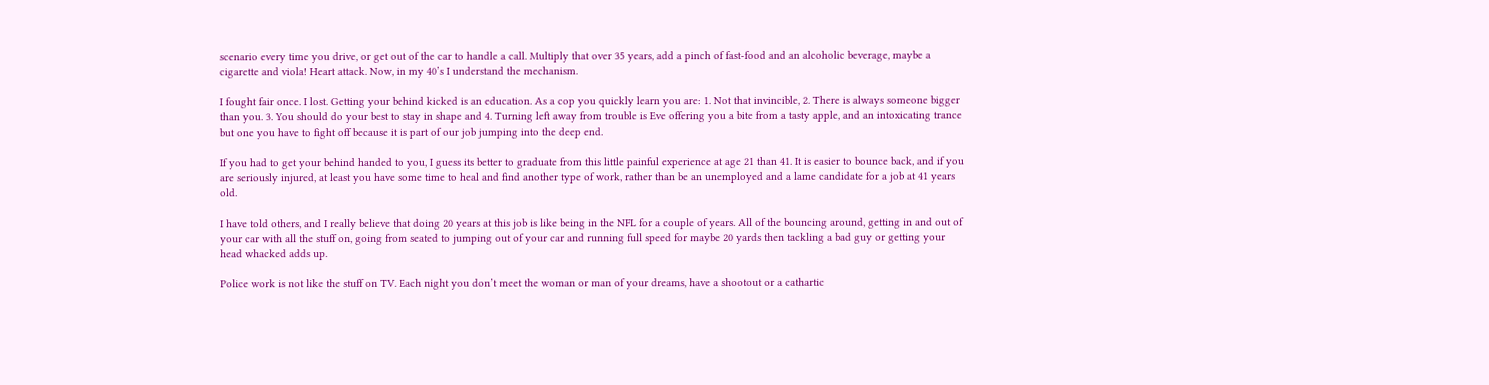scenario every time you drive, or get out of the car to handle a call. Multiply that over 35 years, add a pinch of fast-food and an alcoholic beverage, maybe a cigarette and viola! Heart attack. Now, in my 40’s I understand the mechanism.

I fought fair once. I lost. Getting your behind kicked is an education. As a cop you quickly learn you are: 1. Not that invincible, 2. There is always someone bigger than you. 3. You should do your best to stay in shape and 4. Turning left away from trouble is Eve offering you a bite from a tasty apple, and an intoxicating trance but one you have to fight off because it is part of our job jumping into the deep end.

If you had to get your behind handed to you, I guess its better to graduate from this little painful experience at age 21 than 41. It is easier to bounce back, and if you are seriously injured, at least you have some time to heal and find another type of work, rather than be an unemployed and a lame candidate for a job at 41 years old.

I have told others, and I really believe that doing 20 years at this job is like being in the NFL for a couple of years. All of the bouncing around, getting in and out of your car with all the stuff on, going from seated to jumping out of your car and running full speed for maybe 20 yards then tackling a bad guy or getting your head whacked adds up.

Police work is not like the stuff on TV. Each night you don’t meet the woman or man of your dreams, have a shootout or a cathartic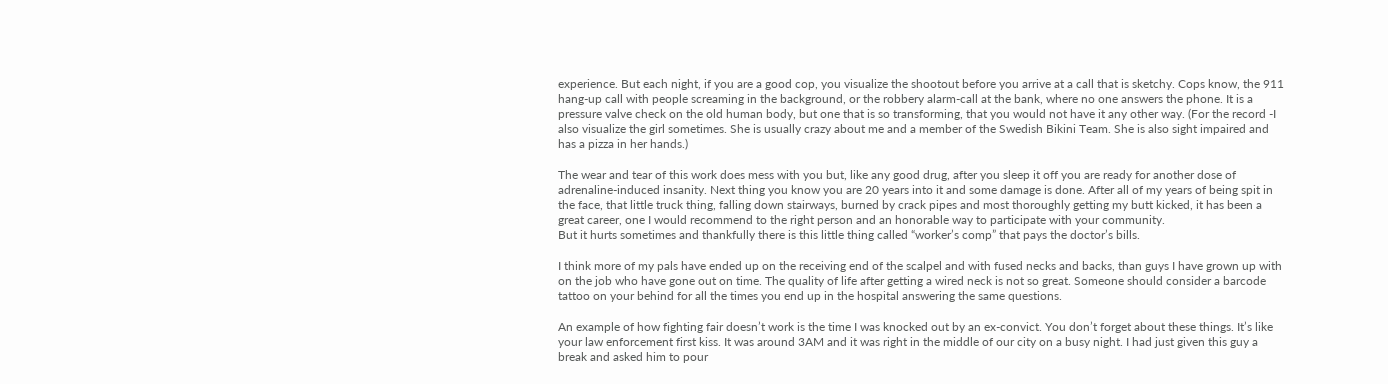experience. But each night, if you are a good cop, you visualize the shootout before you arrive at a call that is sketchy. Cops know, the 911 hang-up call with people screaming in the background, or the robbery alarm-call at the bank, where no one answers the phone. It is a pressure valve check on the old human body, but one that is so transforming, that you would not have it any other way. (For the record -I also visualize the girl sometimes. She is usually crazy about me and a member of the Swedish Bikini Team. She is also sight impaired and has a pizza in her hands.)

The wear and tear of this work does mess with you but, like any good drug, after you sleep it off you are ready for another dose of adrenaline-induced insanity. Next thing you know you are 20 years into it and some damage is done. After all of my years of being spit in the face, that little truck thing, falling down stairways, burned by crack pipes and most thoroughly getting my butt kicked, it has been a great career, one I would recommend to the right person and an honorable way to participate with your community.
But it hurts sometimes and thankfully there is this little thing called “worker’s comp” that pays the doctor’s bills.

I think more of my pals have ended up on the receiving end of the scalpel and with fused necks and backs, than guys I have grown up with on the job who have gone out on time. The quality of life after getting a wired neck is not so great. Someone should consider a barcode tattoo on your behind for all the times you end up in the hospital answering the same questions.

An example of how fighting fair doesn’t work is the time I was knocked out by an ex-convict. You don’t forget about these things. It’s like your law enforcement first kiss. It was around 3AM and it was right in the middle of our city on a busy night. I had just given this guy a break and asked him to pour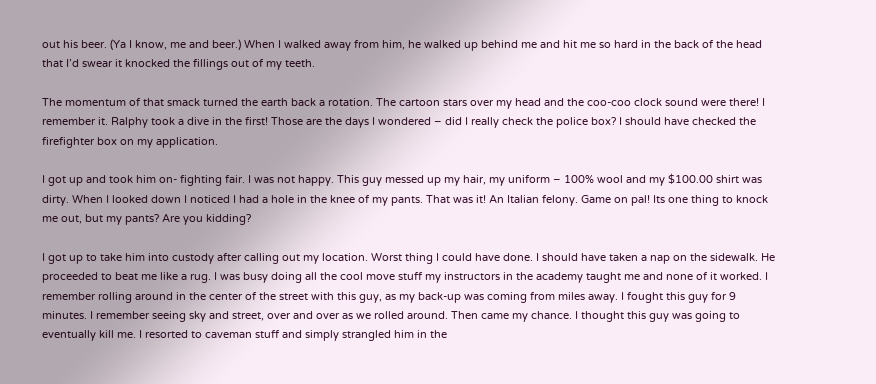out his beer. (Ya I know, me and beer.) When I walked away from him, he walked up behind me and hit me so hard in the back of the head that I’d swear it knocked the fillings out of my teeth.

The momentum of that smack turned the earth back a rotation. The cartoon stars over my head and the coo-coo clock sound were there! I remember it. Ralphy took a dive in the first! Those are the days I wondered – did I really check the police box? I should have checked the firefighter box on my application.

I got up and took him on- fighting fair. I was not happy. This guy messed up my hair, my uniform – 100% wool and my $100.00 shirt was dirty. When I looked down I noticed I had a hole in the knee of my pants. That was it! An Italian felony. Game on pal! Its one thing to knock me out, but my pants? Are you kidding?

I got up to take him into custody after calling out my location. Worst thing I could have done. I should have taken a nap on the sidewalk. He proceeded to beat me like a rug. I was busy doing all the cool move stuff my instructors in the academy taught me and none of it worked. I remember rolling around in the center of the street with this guy, as my back-up was coming from miles away. I fought this guy for 9 minutes. I remember seeing sky and street, over and over as we rolled around. Then came my chance. I thought this guy was going to eventually kill me. I resorted to caveman stuff and simply strangled him in the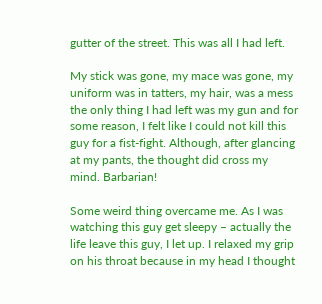gutter of the street. This was all I had left.

My stick was gone, my mace was gone, my uniform was in tatters, my hair, was a mess the only thing I had left was my gun and for some reason, I felt like I could not kill this guy for a fist-fight. Although, after glancing at my pants, the thought did cross my mind. Barbarian!

Some weird thing overcame me. As I was watching this guy get sleepy – actually the life leave this guy, I let up. I relaxed my grip on his throat because in my head I thought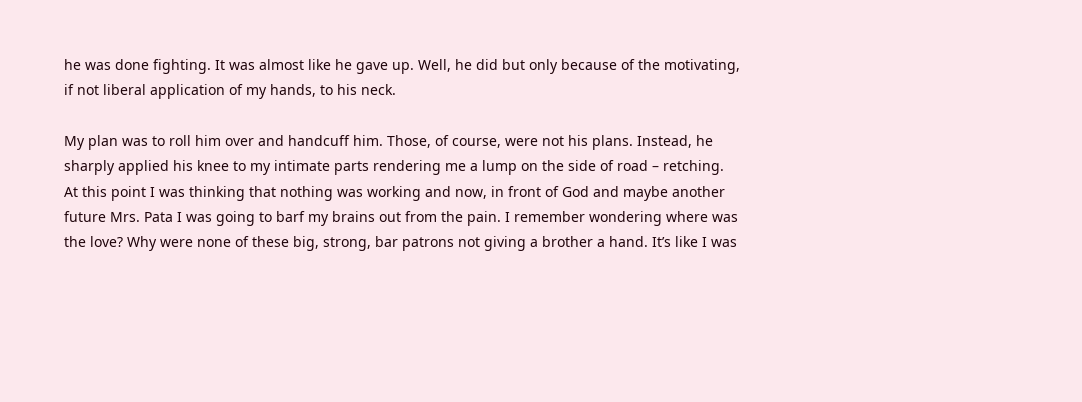he was done fighting. It was almost like he gave up. Well, he did but only because of the motivating, if not liberal application of my hands, to his neck.

My plan was to roll him over and handcuff him. Those, of course, were not his plans. Instead, he sharply applied his knee to my intimate parts rendering me a lump on the side of road – retching. At this point I was thinking that nothing was working and now, in front of God and maybe another future Mrs. Pata I was going to barf my brains out from the pain. I remember wondering where was the love? Why were none of these big, strong, bar patrons not giving a brother a hand. It’s like I was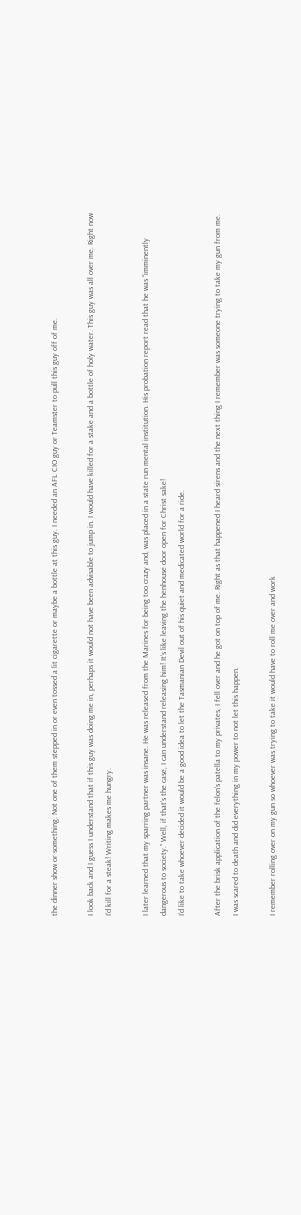the dinner show or something. Not one of them stepped in or even tossed a lit cigarette or maybe a bottle at this guy. I needed an AFL CIO guy or Teamster to pull this guy off of me.

I look back and I guess I understand that if this guy was doing me in, perhaps it would not have been advisable to jump in. I would have killed for a stake and a bottle of holy water. This guy was all over me. Right now I’d kill for a steak! Writing makes me hungry.

I later learned that my sparring partner was insane. He was released from the Marines for being too crazy and, was placed in a state run mental institution. His probation report read that he was “imminently dangerous to society.” Well, if that’s the case, I can understand releasing him! It’s like leaving the henhouse door open for Christ sake!
I’d like to take whoever decided it would be a good idea to let the Tasmanian Devil out of his quiet and medicated world for a ride.

After the brisk application of the felon’s patella to my privates, I fell over and he got on top of me. Right as that happened I heard sirens and the next thing I remember was someone trying to take my gun from me. I was scared to death and did everything in my power to not let this happen.

I remember rolling over on my gun so whoever was trying to take it would have to roll me over and work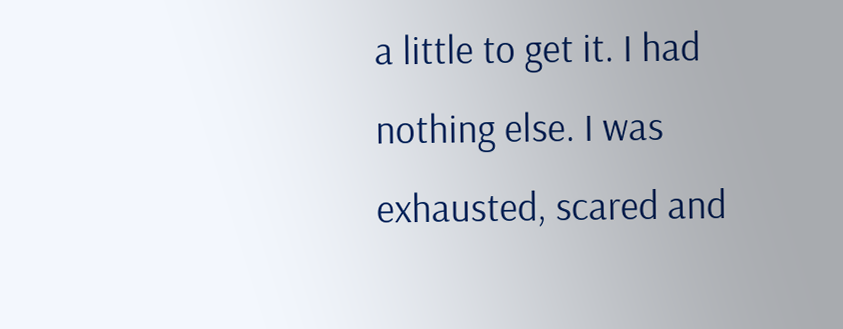a little to get it. I had nothing else. I was exhausted, scared and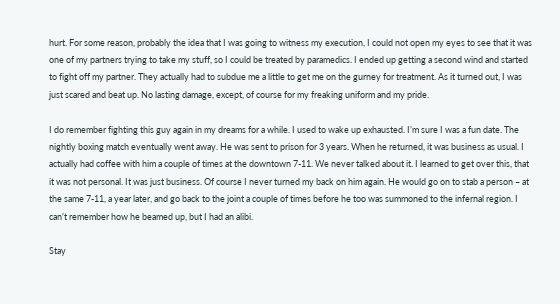hurt. For some reason, probably the idea that I was going to witness my execution, I could not open my eyes to see that it was one of my partners trying to take my stuff, so I could be treated by paramedics. I ended up getting a second wind and started to fight off my partner. They actually had to subdue me a little to get me on the gurney for treatment. As it turned out, I was just scared and beat up. No lasting damage, except, of course for my freaking uniform and my pride.

I do remember fighting this guy again in my dreams for a while. I used to wake up exhausted. I’m sure I was a fun date. The nightly boxing match eventually went away. He was sent to prison for 3 years. When he returned, it was business as usual. I actually had coffee with him a couple of times at the downtown 7-11. We never talked about it. I learned to get over this, that it was not personal. It was just business. Of course I never turned my back on him again. He would go on to stab a person – at the same 7-11, a year later, and go back to the joint a couple of times before he too was summoned to the infernal region. I can’t remember how he beamed up, but I had an alibi.

Stay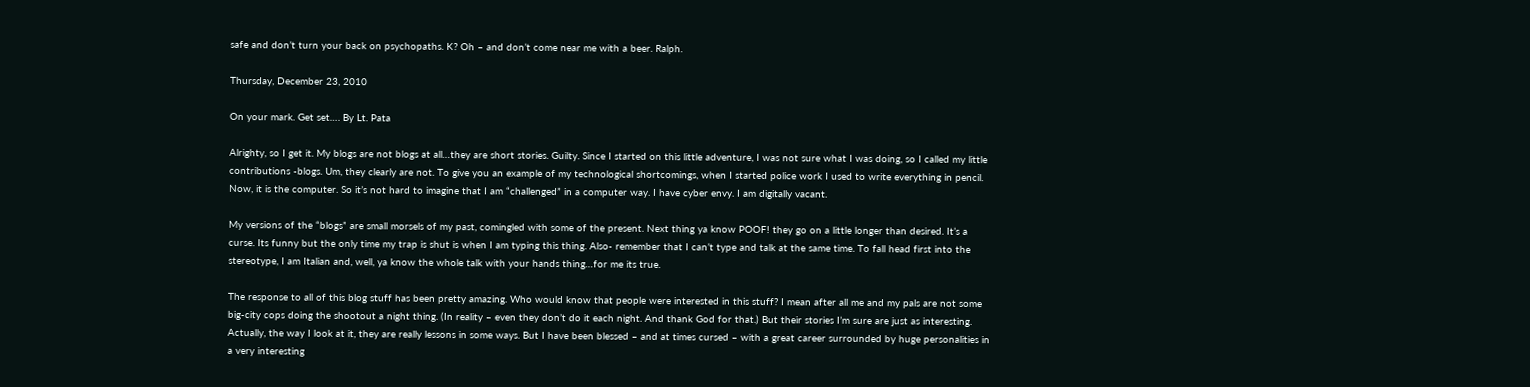safe and don’t turn your back on psychopaths. K? Oh – and don’t come near me with a beer. Ralph.

Thursday, December 23, 2010

On your mark. Get set…. By Lt. Pata

Alrighty, so I get it. My blogs are not blogs at all…they are short stories. Guilty. Since I started on this little adventure, I was not sure what I was doing, so I called my little contributions -blogs. Um, they clearly are not. To give you an example of my technological shortcomings, when I started police work I used to write everything in pencil. Now, it is the computer. So it’s not hard to imagine that I am “challenged” in a computer way. I have cyber envy. I am digitally vacant.

My versions of the “blogs” are small morsels of my past, comingled with some of the present. Next thing ya know POOF! they go on a little longer than desired. It’s a curse. Its funny but the only time my trap is shut is when I am typing this thing. Also- remember that I can’t type and talk at the same time. To fall head first into the stereotype, I am Italian and, well, ya know the whole talk with your hands thing…for me its true.

The response to all of this blog stuff has been pretty amazing. Who would know that people were interested in this stuff? I mean after all me and my pals are not some big-city cops doing the shootout a night thing. (In reality – even they don’t do it each night. And thank God for that.) But their stories I’m sure are just as interesting. Actually, the way I look at it, they are really lessons in some ways. But I have been blessed – and at times cursed – with a great career surrounded by huge personalities in a very interesting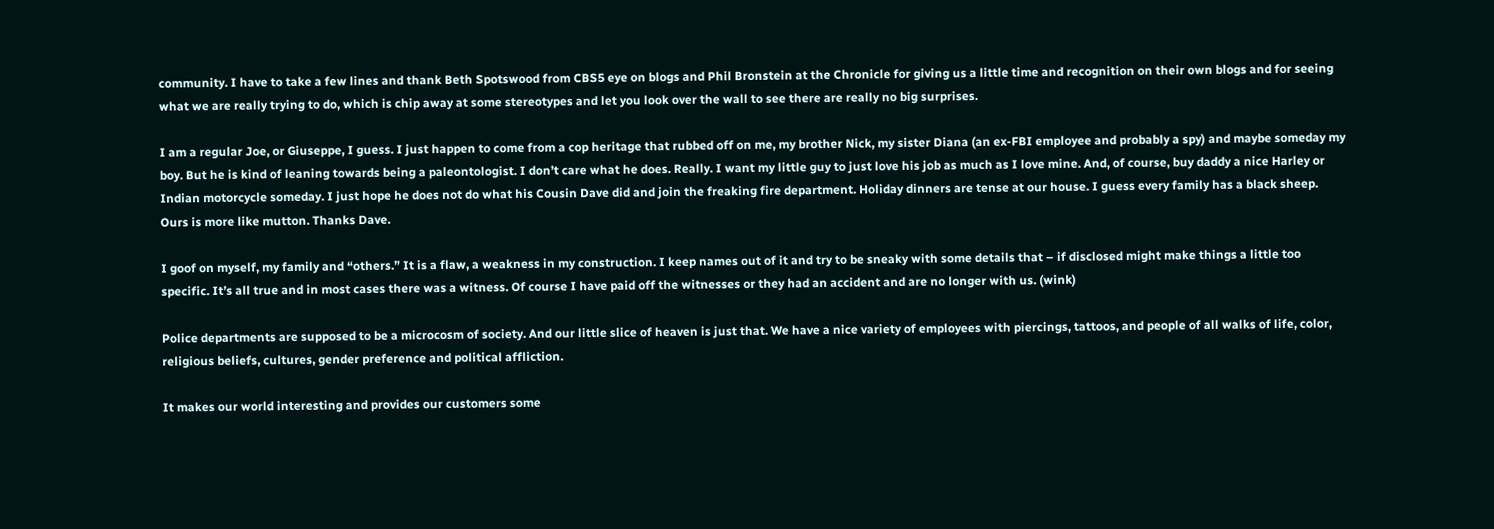community. I have to take a few lines and thank Beth Spotswood from CBS5 eye on blogs and Phil Bronstein at the Chronicle for giving us a little time and recognition on their own blogs and for seeing what we are really trying to do, which is chip away at some stereotypes and let you look over the wall to see there are really no big surprises.

I am a regular Joe, or Giuseppe, I guess. I just happen to come from a cop heritage that rubbed off on me, my brother Nick, my sister Diana (an ex-FBI employee and probably a spy) and maybe someday my boy. But he is kind of leaning towards being a paleontologist. I don’t care what he does. Really. I want my little guy to just love his job as much as I love mine. And, of course, buy daddy a nice Harley or Indian motorcycle someday. I just hope he does not do what his Cousin Dave did and join the freaking fire department. Holiday dinners are tense at our house. I guess every family has a black sheep. Ours is more like mutton. Thanks Dave.

I goof on myself, my family and “others.” It is a flaw, a weakness in my construction. I keep names out of it and try to be sneaky with some details that – if disclosed might make things a little too specific. It’s all true and in most cases there was a witness. Of course I have paid off the witnesses or they had an accident and are no longer with us. (wink)

Police departments are supposed to be a microcosm of society. And our little slice of heaven is just that. We have a nice variety of employees with piercings, tattoos, and people of all walks of life, color, religious beliefs, cultures, gender preference and political affliction.

It makes our world interesting and provides our customers some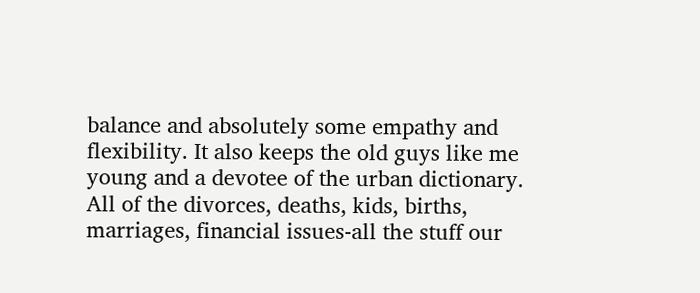balance and absolutely some empathy and flexibility. It also keeps the old guys like me young and a devotee of the urban dictionary. All of the divorces, deaths, kids, births, marriages, financial issues-all the stuff our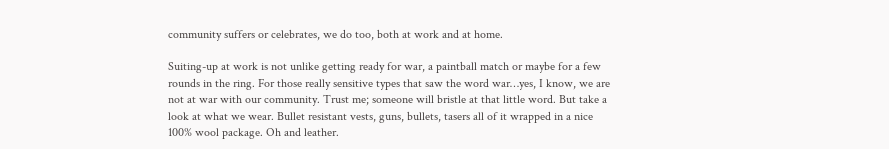community suffers or celebrates, we do too, both at work and at home.

Suiting-up at work is not unlike getting ready for war, a paintball match or maybe for a few rounds in the ring. For those really sensitive types that saw the word war…yes, I know, we are not at war with our community. Trust me; someone will bristle at that little word. But take a look at what we wear. Bullet resistant vests, guns, bullets, tasers all of it wrapped in a nice 100% wool package. Oh and leather.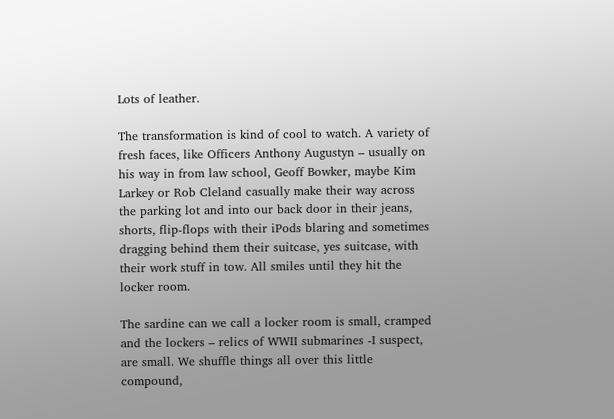Lots of leather.

The transformation is kind of cool to watch. A variety of fresh faces, like Officers Anthony Augustyn – usually on his way in from law school, Geoff Bowker, maybe Kim Larkey or Rob Cleland casually make their way across the parking lot and into our back door in their jeans, shorts, flip-flops with their iPods blaring and sometimes dragging behind them their suitcase, yes suitcase, with their work stuff in tow. All smiles until they hit the locker room.

The sardine can we call a locker room is small, cramped and the lockers – relics of WWII submarines -I suspect, are small. We shuffle things all over this little compound,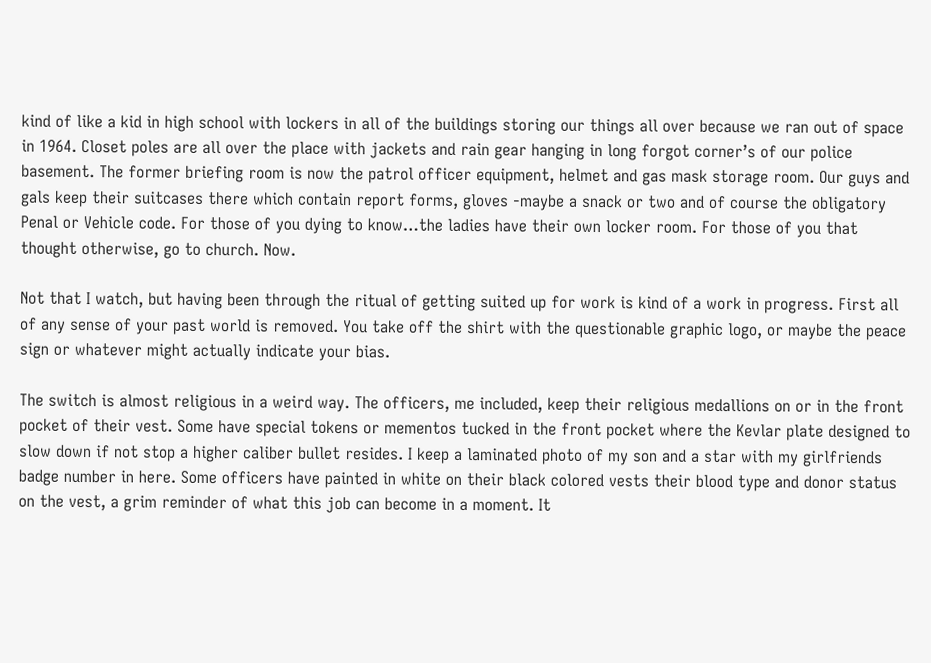kind of like a kid in high school with lockers in all of the buildings storing our things all over because we ran out of space in 1964. Closet poles are all over the place with jackets and rain gear hanging in long forgot corner’s of our police basement. The former briefing room is now the patrol officer equipment, helmet and gas mask storage room. Our guys and gals keep their suitcases there which contain report forms, gloves -maybe a snack or two and of course the obligatory Penal or Vehicle code. For those of you dying to know…the ladies have their own locker room. For those of you that thought otherwise, go to church. Now.

Not that I watch, but having been through the ritual of getting suited up for work is kind of a work in progress. First all of any sense of your past world is removed. You take off the shirt with the questionable graphic logo, or maybe the peace sign or whatever might actually indicate your bias.

The switch is almost religious in a weird way. The officers, me included, keep their religious medallions on or in the front pocket of their vest. Some have special tokens or mementos tucked in the front pocket where the Kevlar plate designed to slow down if not stop a higher caliber bullet resides. I keep a laminated photo of my son and a star with my girlfriends badge number in here. Some officers have painted in white on their black colored vests their blood type and donor status on the vest, a grim reminder of what this job can become in a moment. It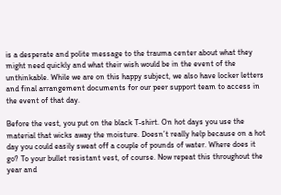is a desperate and polite message to the trauma center about what they might need quickly and what their wish would be in the event of the unthinkable. While we are on this happy subject, we also have locker letters and final arrangement documents for our peer support team to access in the event of that day.

Before the vest, you put on the black T-shirt. On hot days you use the material that wicks away the moisture. Doesn’t really help because on a hot day you could easily sweat off a couple of pounds of water. Where does it go? To your bullet resistant vest, of course. Now repeat this throughout the year and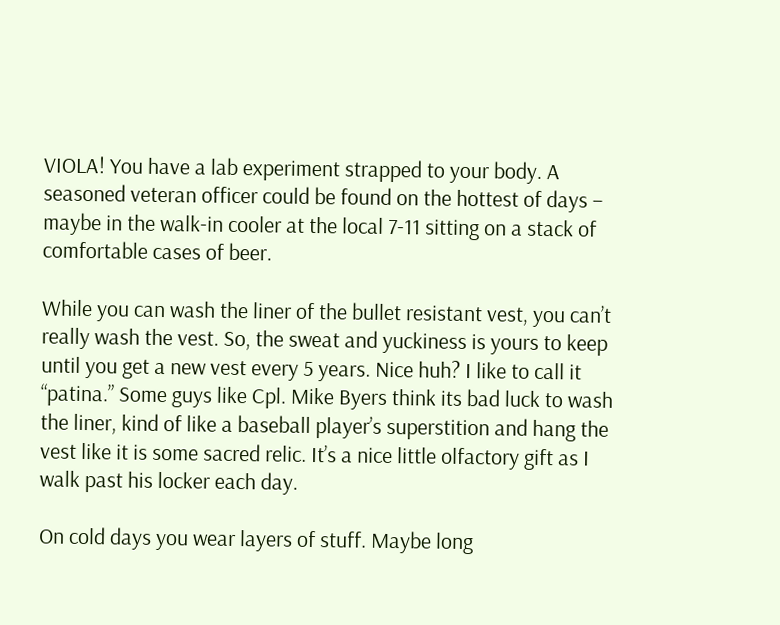VIOLA! You have a lab experiment strapped to your body. A seasoned veteran officer could be found on the hottest of days – maybe in the walk-in cooler at the local 7-11 sitting on a stack of comfortable cases of beer.

While you can wash the liner of the bullet resistant vest, you can’t really wash the vest. So, the sweat and yuckiness is yours to keep until you get a new vest every 5 years. Nice huh? I like to call it “patina.” Some guys like Cpl. Mike Byers think its bad luck to wash the liner, kind of like a baseball player’s superstition and hang the vest like it is some sacred relic. It’s a nice little olfactory gift as I walk past his locker each day.

On cold days you wear layers of stuff. Maybe long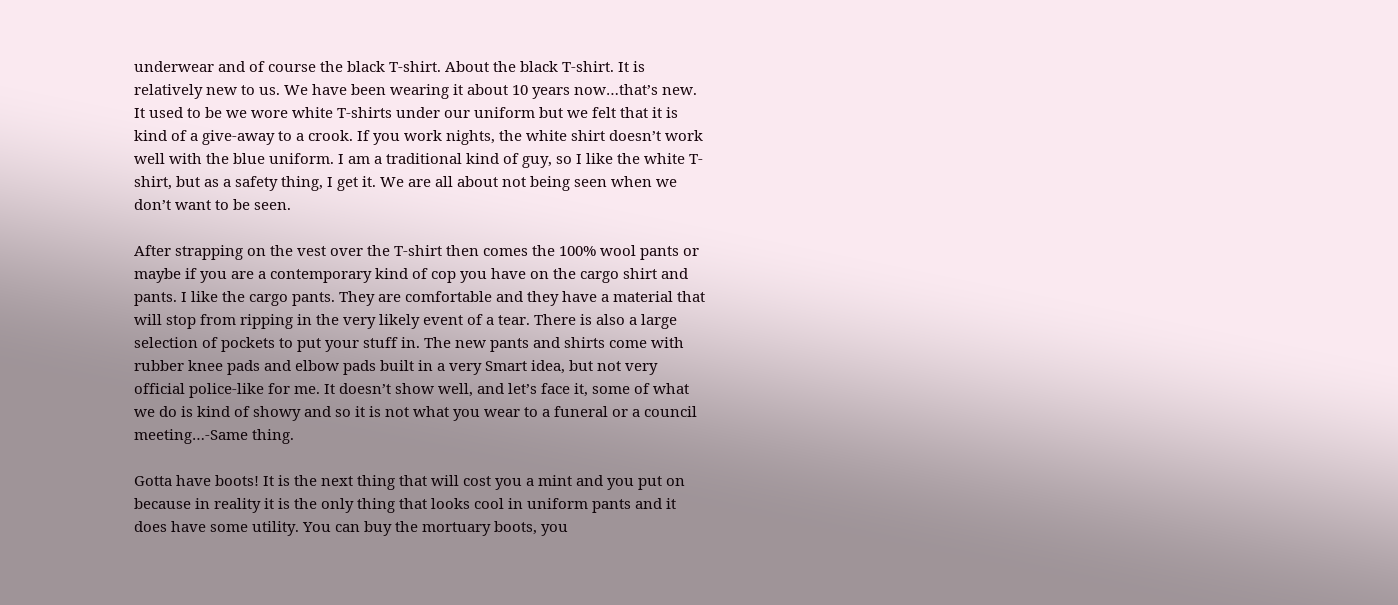underwear and of course the black T-shirt. About the black T-shirt. It is relatively new to us. We have been wearing it about 10 years now…that’s new. It used to be we wore white T-shirts under our uniform but we felt that it is kind of a give-away to a crook. If you work nights, the white shirt doesn’t work well with the blue uniform. I am a traditional kind of guy, so I like the white T-shirt, but as a safety thing, I get it. We are all about not being seen when we don’t want to be seen.

After strapping on the vest over the T-shirt then comes the 100% wool pants or maybe if you are a contemporary kind of cop you have on the cargo shirt and pants. I like the cargo pants. They are comfortable and they have a material that will stop from ripping in the very likely event of a tear. There is also a large selection of pockets to put your stuff in. The new pants and shirts come with rubber knee pads and elbow pads built in a very Smart idea, but not very official police-like for me. It doesn’t show well, and let’s face it, some of what we do is kind of showy and so it is not what you wear to a funeral or a council meeting…-Same thing.

Gotta have boots! It is the next thing that will cost you a mint and you put on because in reality it is the only thing that looks cool in uniform pants and it does have some utility. You can buy the mortuary boots, you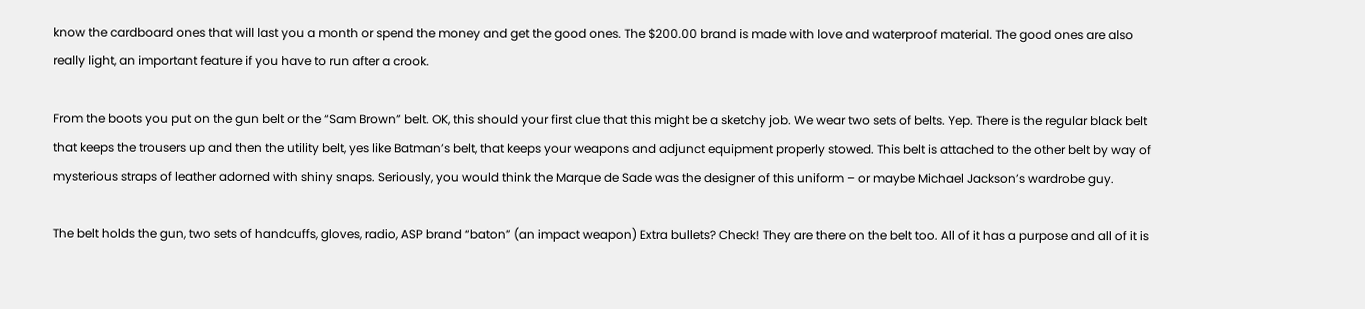know the cardboard ones that will last you a month or spend the money and get the good ones. The $200.00 brand is made with love and waterproof material. The good ones are also really light, an important feature if you have to run after a crook.

From the boots you put on the gun belt or the “Sam Brown” belt. OK, this should your first clue that this might be a sketchy job. We wear two sets of belts. Yep. There is the regular black belt that keeps the trousers up and then the utility belt, yes like Batman’s belt, that keeps your weapons and adjunct equipment properly stowed. This belt is attached to the other belt by way of mysterious straps of leather adorned with shiny snaps. Seriously, you would think the Marque de Sade was the designer of this uniform – or maybe Michael Jackson’s wardrobe guy.

The belt holds the gun, two sets of handcuffs, gloves, radio, ASP brand “baton” (an impact weapon) Extra bullets? Check! They are there on the belt too. All of it has a purpose and all of it is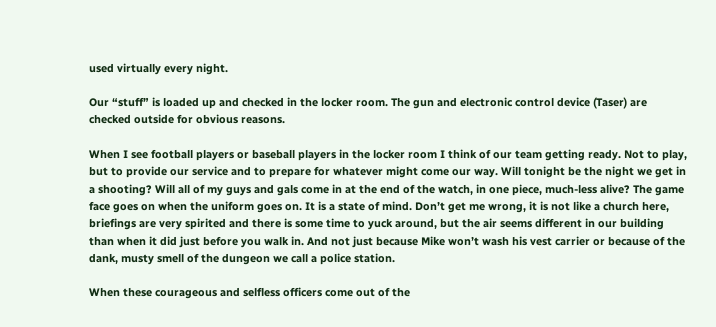used virtually every night.

Our “stuff” is loaded up and checked in the locker room. The gun and electronic control device (Taser) are checked outside for obvious reasons.

When I see football players or baseball players in the locker room I think of our team getting ready. Not to play, but to provide our service and to prepare for whatever might come our way. Will tonight be the night we get in a shooting? Will all of my guys and gals come in at the end of the watch, in one piece, much-less alive? The game face goes on when the uniform goes on. It is a state of mind. Don’t get me wrong, it is not like a church here, briefings are very spirited and there is some time to yuck around, but the air seems different in our building than when it did just before you walk in. And not just because Mike won’t wash his vest carrier or because of the dank, musty smell of the dungeon we call a police station.

When these courageous and selfless officers come out of the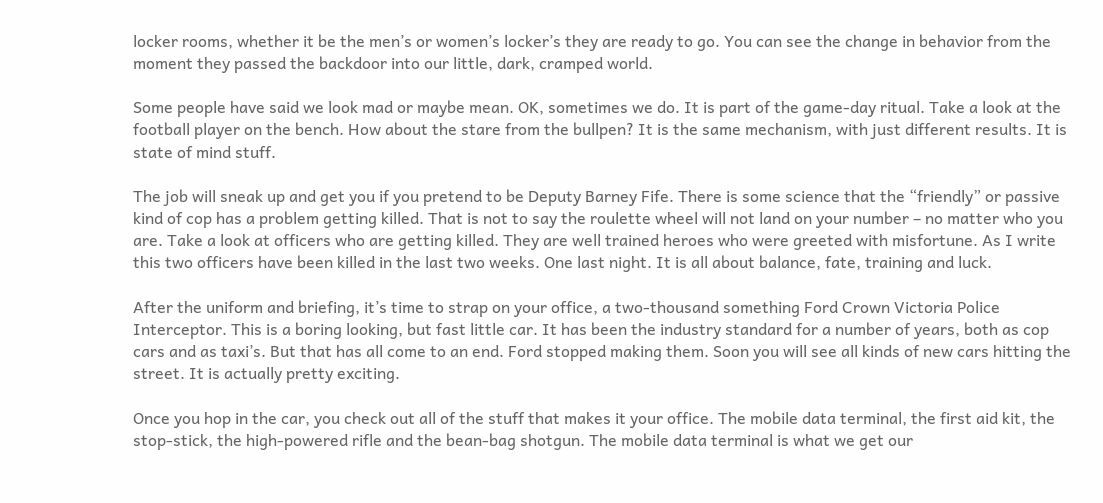locker rooms, whether it be the men’s or women’s locker’s they are ready to go. You can see the change in behavior from the moment they passed the backdoor into our little, dark, cramped world.

Some people have said we look mad or maybe mean. OK, sometimes we do. It is part of the game-day ritual. Take a look at the football player on the bench. How about the stare from the bullpen? It is the same mechanism, with just different results. It is state of mind stuff.

The job will sneak up and get you if you pretend to be Deputy Barney Fife. There is some science that the “friendly” or passive kind of cop has a problem getting killed. That is not to say the roulette wheel will not land on your number – no matter who you are. Take a look at officers who are getting killed. They are well trained heroes who were greeted with misfortune. As I write this two officers have been killed in the last two weeks. One last night. It is all about balance, fate, training and luck.

After the uniform and briefing, it’s time to strap on your office, a two-thousand something Ford Crown Victoria Police Interceptor. This is a boring looking, but fast little car. It has been the industry standard for a number of years, both as cop cars and as taxi’s. But that has all come to an end. Ford stopped making them. Soon you will see all kinds of new cars hitting the street. It is actually pretty exciting.

Once you hop in the car, you check out all of the stuff that makes it your office. The mobile data terminal, the first aid kit, the stop-stick, the high-powered rifle and the bean-bag shotgun. The mobile data terminal is what we get our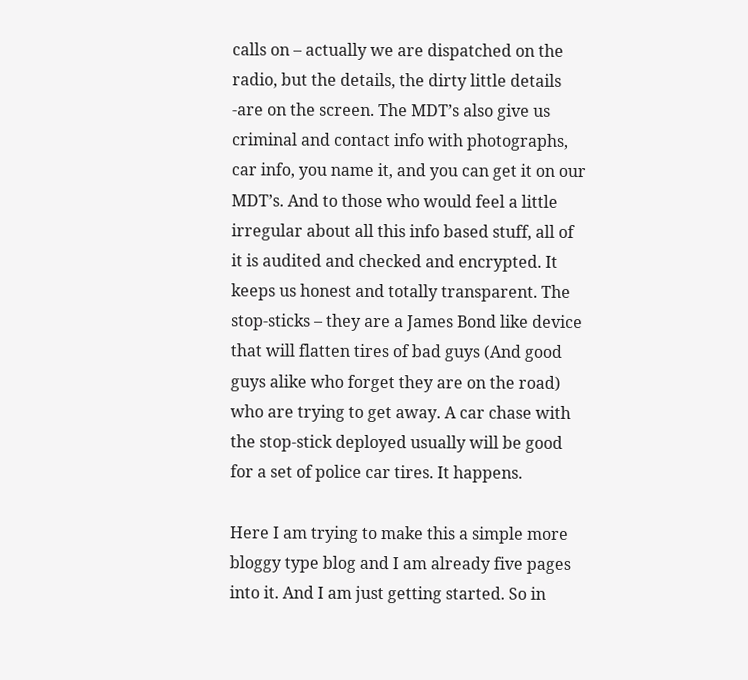calls on – actually we are dispatched on the radio, but the details, the dirty little details -are on the screen. The MDT’s also give us criminal and contact info with photographs, car info, you name it, and you can get it on our MDT’s. And to those who would feel a little irregular about all this info based stuff, all of it is audited and checked and encrypted. It keeps us honest and totally transparent. The stop-sticks – they are a James Bond like device that will flatten tires of bad guys (And good guys alike who forget they are on the road) who are trying to get away. A car chase with the stop-stick deployed usually will be good for a set of police car tires. It happens.

Here I am trying to make this a simple more bloggy type blog and I am already five pages into it. And I am just getting started. So in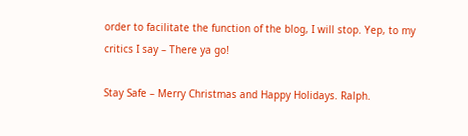order to facilitate the function of the blog, I will stop. Yep, to my critics I say – There ya go!

Stay Safe – Merry Christmas and Happy Holidays. Ralph.